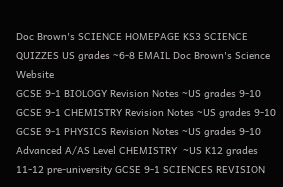Doc Brown's SCIENCE HOMEPAGE KS3 SCIENCE QUIZZES US grades ~6-8 EMAIL Doc Brown's Science Website
GCSE 9-1 BIOLOGY Revision Notes ~US grades 9-10 GCSE 9-1 CHEMISTRY Revision Notes ~US grades 9-10 GCSE 9-1 PHYSICS Revision Notes ~US grades 9-10
Advanced A/AS Level CHEMISTRY  ~US K12 grades 11-12 pre-university GCSE 9-1 SCIENCES REVISION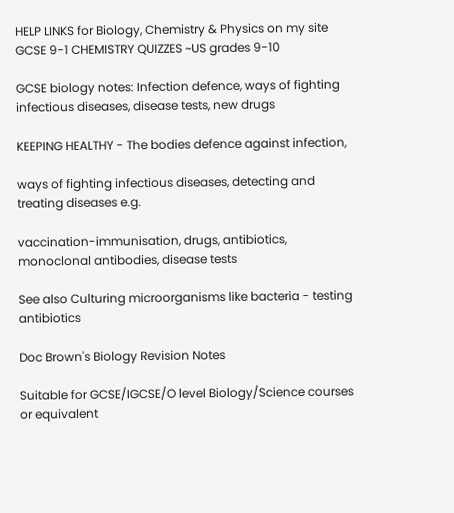HELP LINKS for Biology, Chemistry & Physics on my site GCSE 9-1 CHEMISTRY QUIZZES ~US grades 9-10

GCSE biology notes: Infection defence, ways of fighting infectious diseases, disease tests, new drugs

KEEPING HEALTHY - The bodies defence against infection,

ways of fighting infectious diseases, detecting and treating diseases e.g.

vaccination-immunisation, drugs, antibiotics, monoclonal antibodies, disease tests

See also Culturing microorganisms like bacteria - testing antibiotics

Doc Brown's Biology Revision Notes

Suitable for GCSE/IGCSE/O level Biology/Science courses or equivalent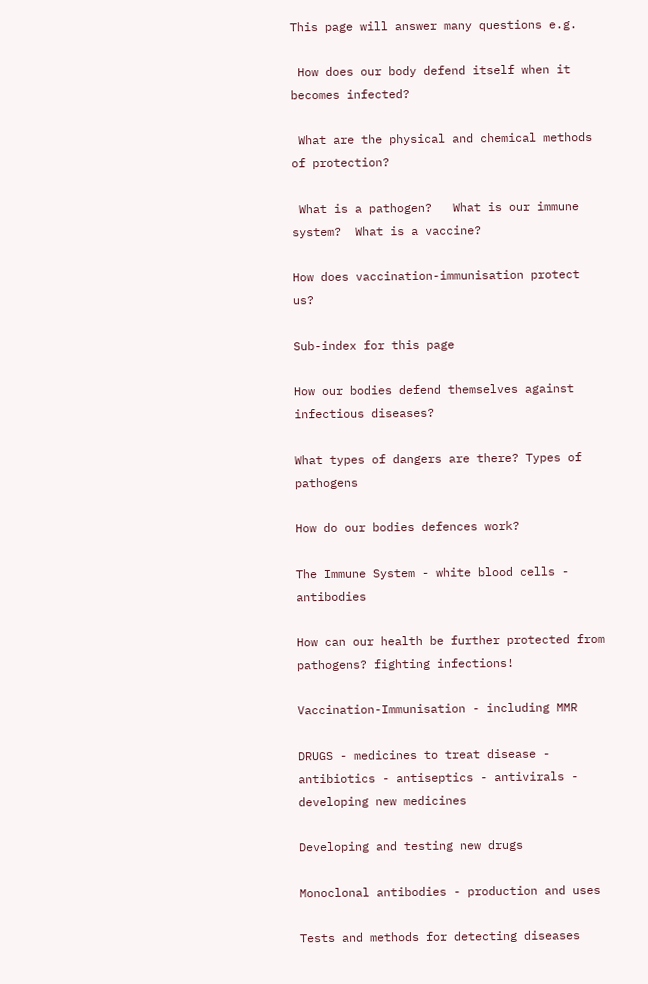This page will answer many questions e.g.

 How does our body defend itself when it becomes infected?

 What are the physical and chemical methods of protection?

 What is a pathogen?   What is our immune system?  What is a vaccine?

How does vaccination-immunisation protect us?

Sub-index for this page

How our bodies defend themselves against infectious diseases?

What types of dangers are there? Types of pathogens

How do our bodies defences work?

The Immune System - white blood cells - antibodies

How can our health be further protected from pathogens? fighting infections!

Vaccination-Immunisation - including MMR

DRUGS - medicines to treat disease - antibiotics - antiseptics - antivirals - developing new medicines

Developing and testing new drugs

Monoclonal antibodies - production and uses

Tests and methods for detecting diseases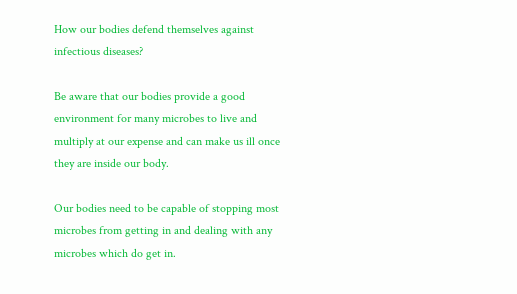How our bodies defend themselves against infectious diseases?

Be aware that our bodies provide a good environment for many microbes to live and multiply at our expense and can make us ill once they are inside our body.

Our bodies need to be capable of stopping most microbes from getting in and dealing with any microbes which do get in.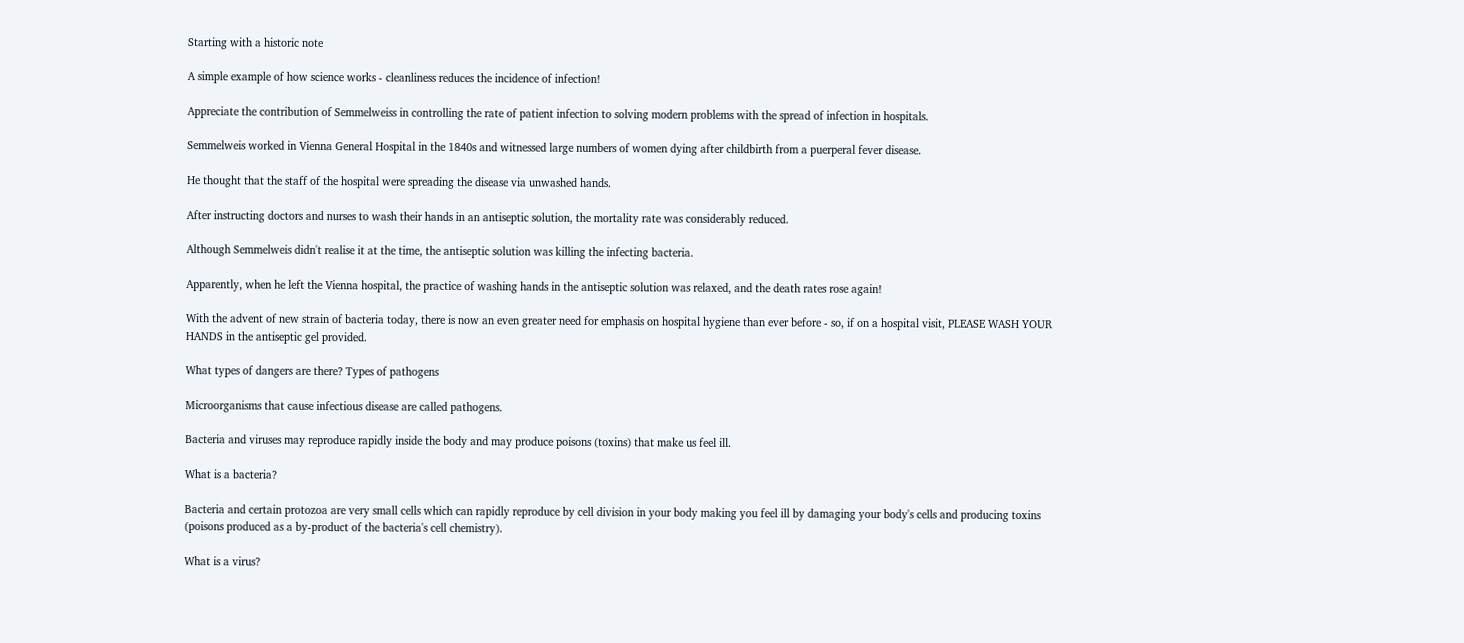Starting with a historic note

A simple example of how science works - cleanliness reduces the incidence of infection!

Appreciate the contribution of Semmelweiss in controlling the rate of patient infection to solving modern problems with the spread of infection in hospitals.

Semmelweis worked in Vienna General Hospital in the 1840s and witnessed large numbers of women dying after childbirth from a puerperal fever disease.

He thought that the staff of the hospital were spreading the disease via unwashed hands.

After instructing doctors and nurses to wash their hands in an antiseptic solution, the mortality rate was considerably reduced.

Although Semmelweis didn't realise it at the time, the antiseptic solution was killing the infecting bacteria.

Apparently, when he left the Vienna hospital, the practice of washing hands in the antiseptic solution was relaxed, and the death rates rose again!

With the advent of new strain of bacteria today, there is now an even greater need for emphasis on hospital hygiene than ever before - so, if on a hospital visit, PLEASE WASH YOUR HANDS in the antiseptic gel provided.

What types of dangers are there? Types of pathogens

Microorganisms that cause infectious disease are called pathogens.

Bacteria and viruses may reproduce rapidly inside the body and may produce poisons (toxins) that make us feel ill.

What is a bacteria?

Bacteria and certain protozoa are very small cells which can rapidly reproduce by cell division in your body making you feel ill by damaging your body's cells and producing toxins (poisons produced as a by-product of the bacteria's cell chemistry).

What is a virus?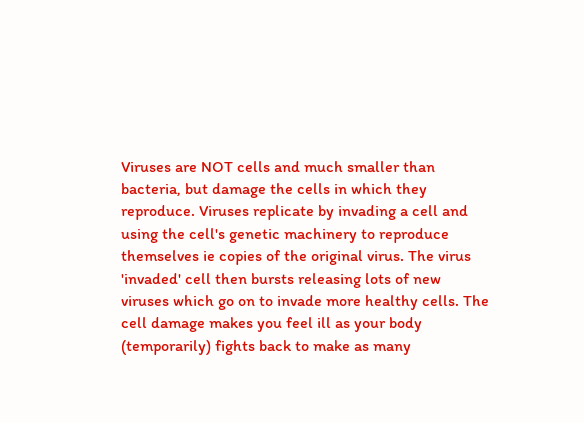Viruses are NOT cells and much smaller than bacteria, but damage the cells in which they reproduce. Viruses replicate by invading a cell and using the cell's genetic machinery to reproduce themselves ie copies of the original virus. The virus 'invaded' cell then bursts releasing lots of new viruses which go on to invade more healthy cells. The cell damage makes you feel ill as your body (temporarily) fights back to make as many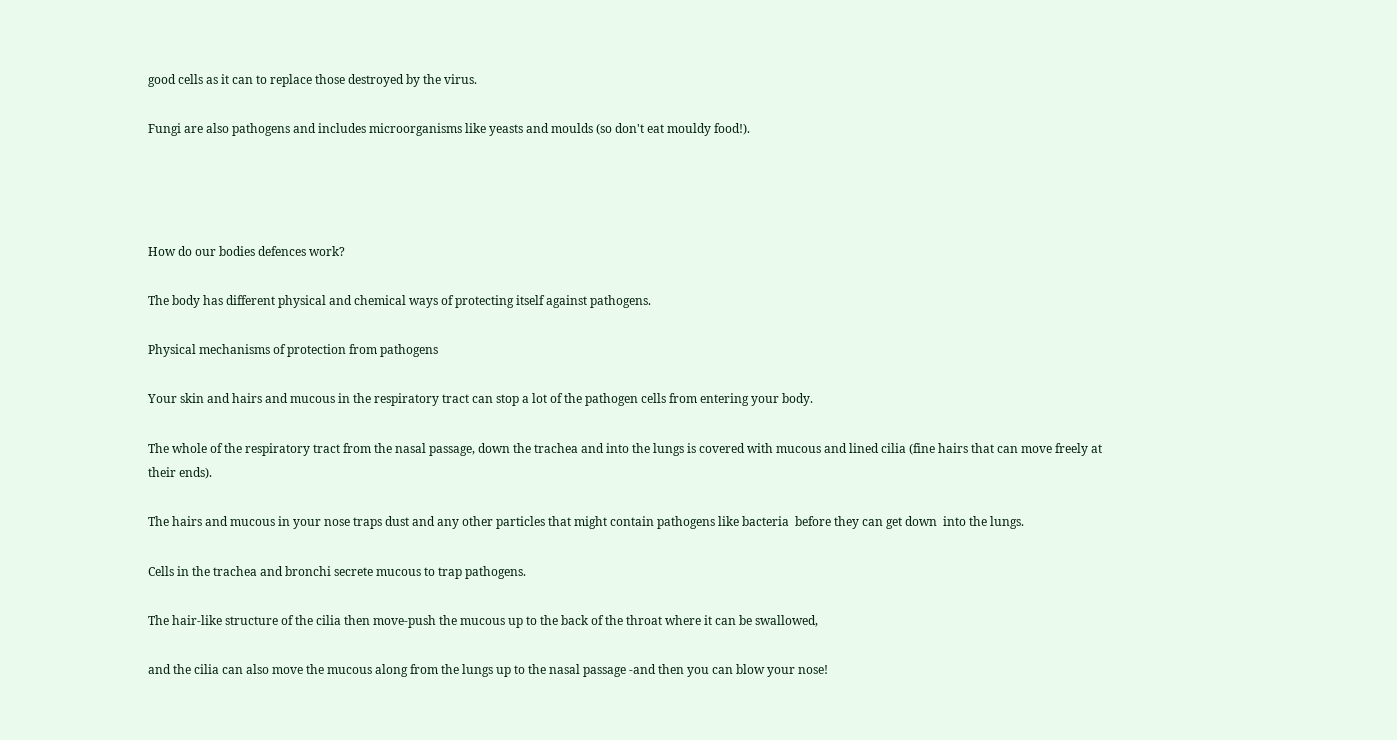good cells as it can to replace those destroyed by the virus.

Fungi are also pathogens and includes microorganisms like yeasts and moulds (so don't eat mouldy food!).




How do our bodies defences work?

The body has different physical and chemical ways of protecting itself against pathogens.

Physical mechanisms of protection from pathogens

Your skin and hairs and mucous in the respiratory tract can stop a lot of the pathogen cells from entering your body.

The whole of the respiratory tract from the nasal passage, down the trachea and into the lungs is covered with mucous and lined cilia (fine hairs that can move freely at their ends).

The hairs and mucous in your nose traps dust and any other particles that might contain pathogens like bacteria  before they can get down  into the lungs.

Cells in the trachea and bronchi secrete mucous to trap pathogens.

The hair-like structure of the cilia then move-push the mucous up to the back of the throat where it can be swallowed,

and the cilia can also move the mucous along from the lungs up to the nasal passage -and then you can blow your nose!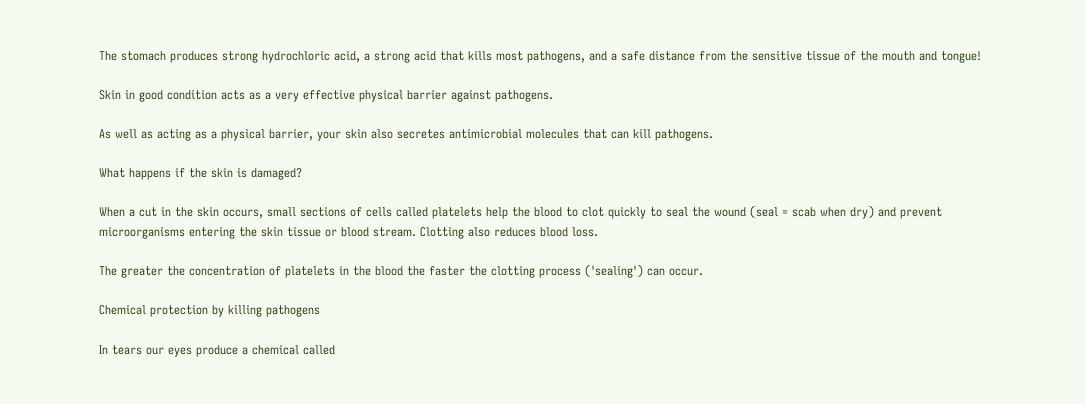The stomach produces strong hydrochloric acid, a strong acid that kills most pathogens, and a safe distance from the sensitive tissue of the mouth and tongue!

Skin in good condition acts as a very effective physical barrier against pathogens.

As well as acting as a physical barrier, your skin also secretes antimicrobial molecules that can kill pathogens.

What happens if the skin is damaged?

When a cut in the skin occurs, small sections of cells called platelets help the blood to clot quickly to seal the wound (seal = scab when dry) and prevent microorganisms entering the skin tissue or blood stream. Clotting also reduces blood loss.

The greater the concentration of platelets in the blood the faster the clotting process ('sealing') can occur.

Chemical protection by killing pathogens

In tears our eyes produce a chemical called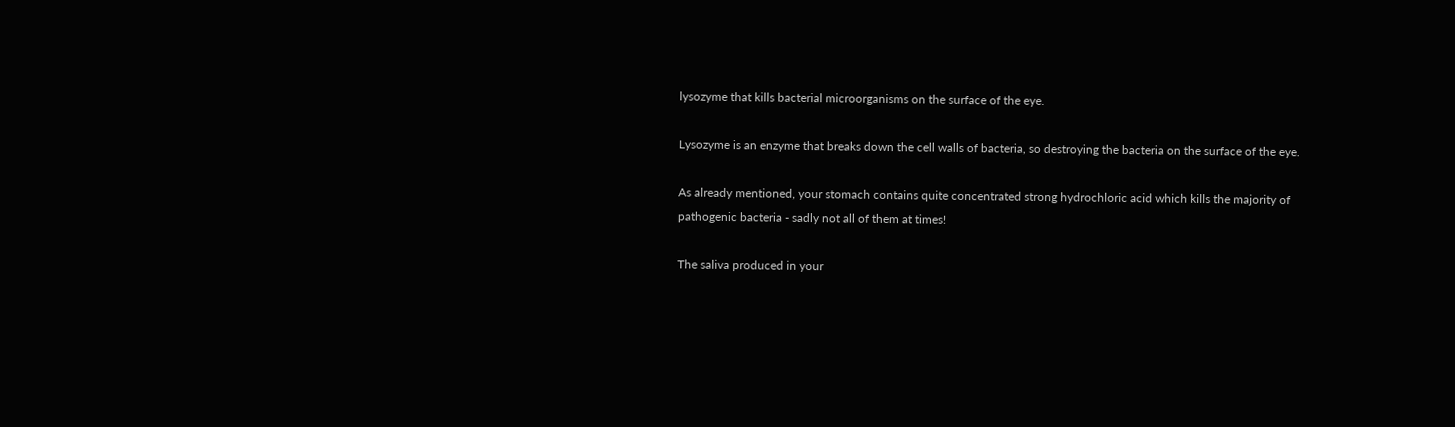lysozyme that kills bacterial microorganisms on the surface of the eye.

Lysozyme is an enzyme that breaks down the cell walls of bacteria, so destroying the bacteria on the surface of the eye.

As already mentioned, your stomach contains quite concentrated strong hydrochloric acid which kills the majority of pathogenic bacteria - sadly not all of them at times!

The saliva produced in your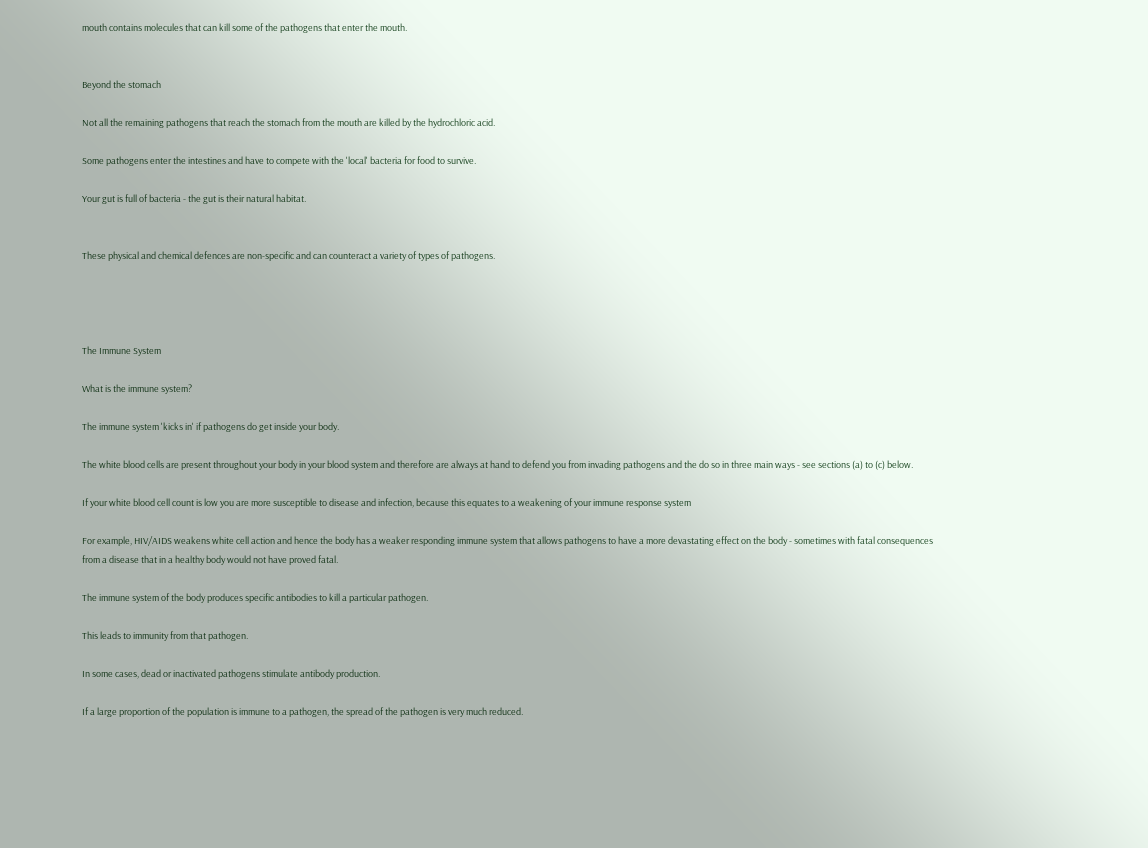mouth contains molecules that can kill some of the pathogens that enter the mouth.


Beyond the stomach

Not all the remaining pathogens that reach the stomach from the mouth are killed by the hydrochloric acid.

Some pathogens enter the intestines and have to compete with the 'local' bacteria for food to survive.

Your gut is full of bacteria - the gut is their natural habitat.


These physical and chemical defences are non-specific and can counteract a variety of types of pathogens.




The Immune System

What is the immune system?

The immune system 'kicks in' if pathogens do get inside your body.

The white blood cells are present throughout your body in your blood system and therefore are always at hand to defend you from invading pathogens and the do so in three main ways - see sections (a) to (c) below.

If your white blood cell count is low you are more susceptible to disease and infection, because this equates to a weakening of your immune response system

For example, HIV/AIDS weakens white cell action and hence the body has a weaker responding immune system that allows pathogens to have a more devastating effect on the body - sometimes with fatal consequences from a disease that in a healthy body would not have proved fatal.

The immune system of the body produces specific antibodies to kill a particular pathogen.

This leads to immunity from that pathogen.

In some cases, dead or inactivated pathogens stimulate antibody production.

If a large proportion of the population is immune to a pathogen, the spread of the pathogen is very much reduced.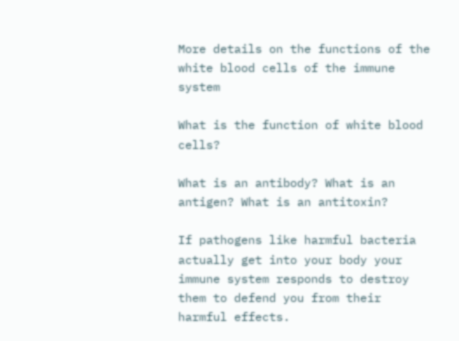More details on the functions of the white blood cells of the immune system

What is the function of white blood cells?

What is an antibody? What is an antigen? What is an antitoxin?

If pathogens like harmful bacteria actually get into your body your immune system responds to destroy them to defend you from their harmful effects.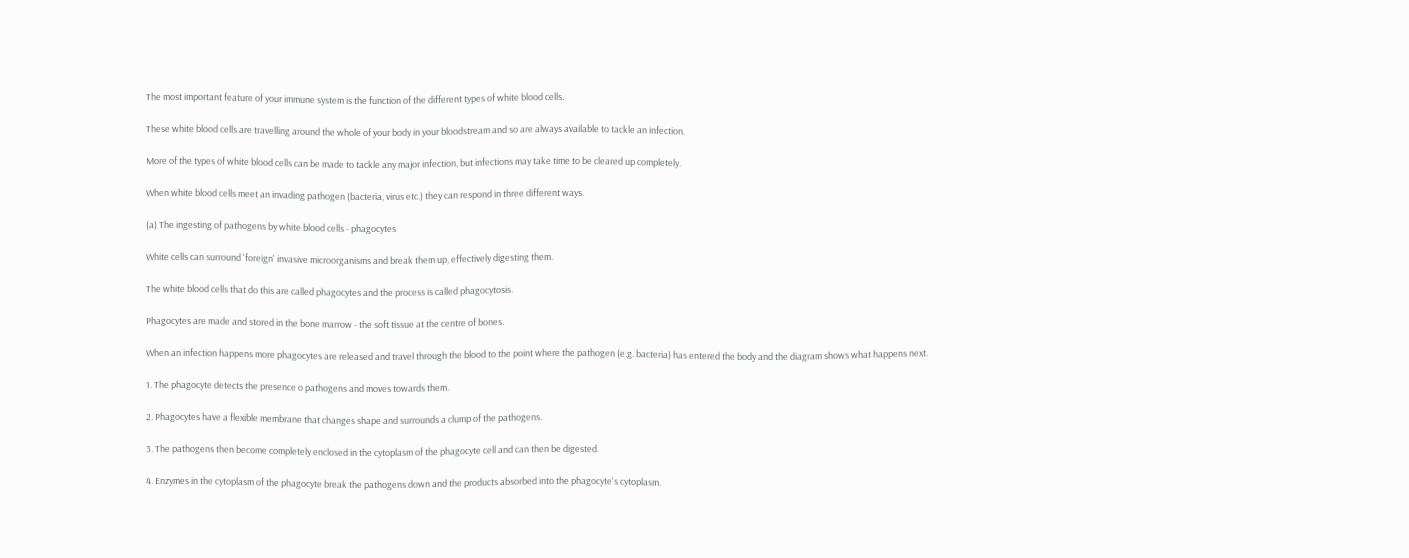The most important feature of your immune system is the function of the different types of white blood cells.

These white blood cells are travelling around the whole of your body in your bloodstream and so are always available to tackle an infection.

More of the types of white blood cells can be made to tackle any major infection, but infections may take time to be cleared up completely.

When white blood cells meet an invading pathogen (bacteria, virus etc.) they can respond in three different ways.

(a) The ingesting of pathogens by white blood cells - phagocytes

White cells can surround 'foreign' invasive microorganisms and break them up, effectively digesting them.

The white blood cells that do this are called phagocytes and the process is called phagocytosis.

Phagocytes are made and stored in the bone marrow - the soft tissue at the centre of bones.

When an infection happens more phagocytes are released and travel through the blood to the point where the pathogen (e.g. bacteria) has entered the body and the diagram shows what happens next.

1. The phagocyte detects the presence o pathogens and moves towards them.

2. Phagocytes have a flexible membrane that changes shape and surrounds a clump of the pathogens.

3. The pathogens then become completely enclosed in the cytoplasm of the phagocyte cell and can then be digested.

4. Enzymes in the cytoplasm of the phagocyte break the pathogens down and the products absorbed into the phagocyte's cytoplasm.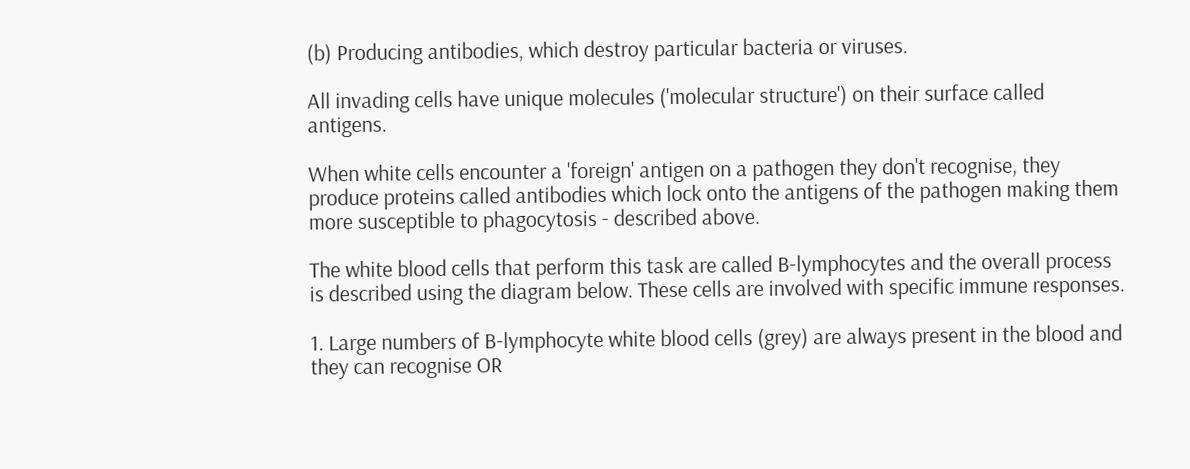(b) Producing antibodies, which destroy particular bacteria or viruses.

All invading cells have unique molecules ('molecular structure') on their surface called antigens.

When white cells encounter a 'foreign' antigen on a pathogen they don't recognise, they produce proteins called antibodies which lock onto the antigens of the pathogen making them more susceptible to phagocytosis - described above.

The white blood cells that perform this task are called B-lymphocytes and the overall process is described using the diagram below. These cells are involved with specific immune responses.

1. Large numbers of B-lymphocyte white blood cells (grey) are always present in the blood and they can recognise OR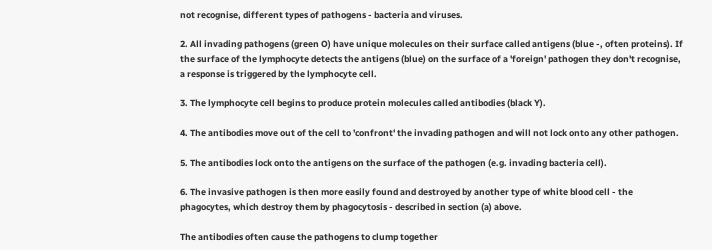not recognise, different types of pathogens - bacteria and viruses.

2. All invading pathogens (green O) have unique molecules on their surface called antigens (blue -, often proteins). If the surface of the lymphocyte detects the antigens (blue) on the surface of a 'foreign' pathogen they don't recognise, a response is triggered by the lymphocyte cell.

3. The lymphocyte cell begins to produce protein molecules called antibodies (black Y).

4. The antibodies move out of the cell to 'confront' the invading pathogen and will not lock onto any other pathogen.

5. The antibodies lock onto the antigens on the surface of the pathogen (e.g. invading bacteria cell).

6. The invasive pathogen is then more easily found and destroyed by another type of white blood cell - the phagocytes, which destroy them by phagocytosis - described in section (a) above.

The antibodies often cause the pathogens to clump together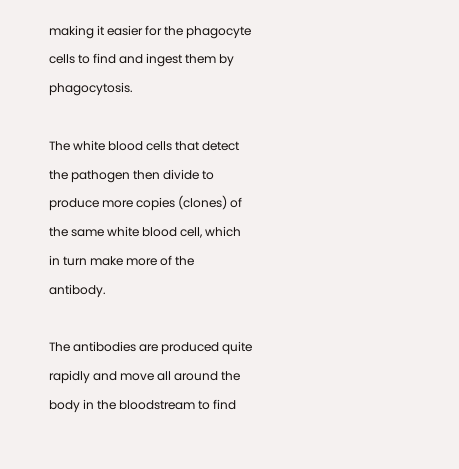making it easier for the phagocyte cells to find and ingest them by phagocytosis.

The white blood cells that detect the pathogen then divide to produce more copies (clones) of the same white blood cell, which in turn make more of the antibody.

The antibodies are produced quite rapidly and move all around the body in the bloodstream to find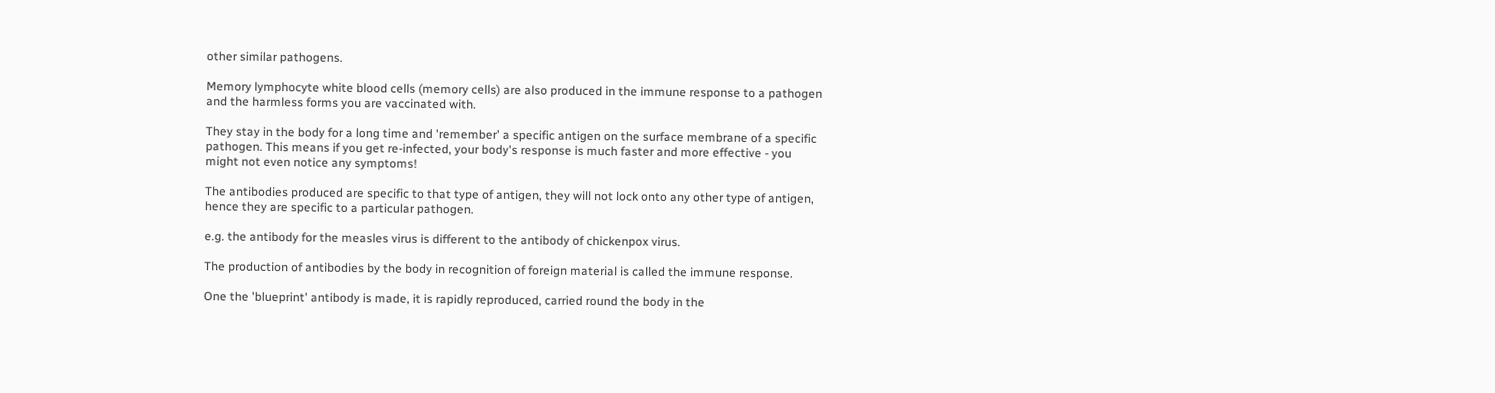other similar pathogens.

Memory lymphocyte white blood cells (memory cells) are also produced in the immune response to a pathogen and the harmless forms you are vaccinated with.

They stay in the body for a long time and 'remember' a specific antigen on the surface membrane of a specific pathogen. This means if you get re-infected, your body's response is much faster and more effective - you might not even notice any symptoms!

The antibodies produced are specific to that type of antigen, they will not lock onto any other type of antigen, hence they are specific to a particular pathogen.

e.g. the antibody for the measles virus is different to the antibody of chickenpox virus.

The production of antibodies by the body in recognition of foreign material is called the immune response.

One the 'blueprint' antibody is made, it is rapidly reproduced, carried round the body in the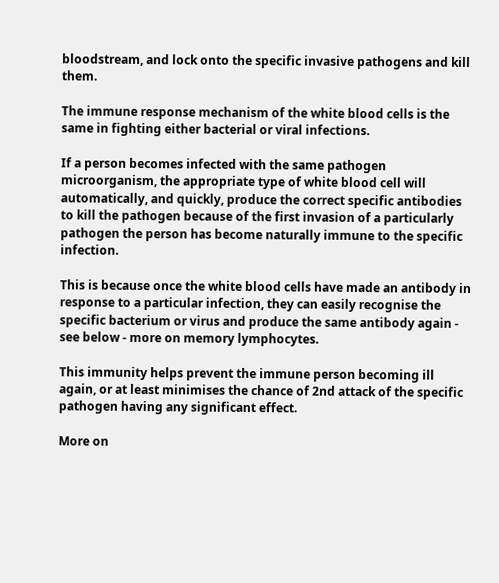bloodstream, and lock onto the specific invasive pathogens and kill them.

The immune response mechanism of the white blood cells is the same in fighting either bacterial or viral infections.

If a person becomes infected with the same pathogen microorganism, the appropriate type of white blood cell will automatically, and quickly, produce the correct specific antibodies to kill the pathogen because of the first invasion of a particularly pathogen the person has become naturally immune to the specific infection.

This is because once the white blood cells have made an antibody in response to a particular infection, they can easily recognise the specific bacterium or virus and produce the same antibody again - see below - more on memory lymphocytes.

This immunity helps prevent the immune person becoming ill again, or at least minimises the chance of 2nd attack of the specific pathogen having any significant effect.

More on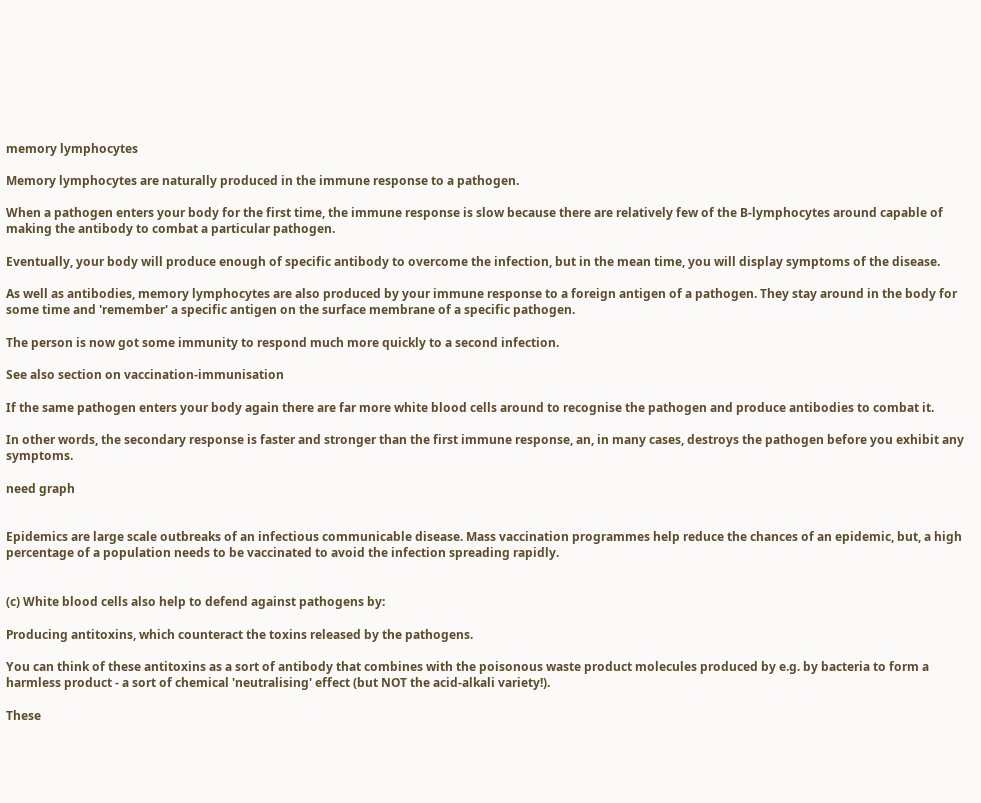memory lymphocytes

Memory lymphocytes are naturally produced in the immune response to a pathogen.

When a pathogen enters your body for the first time, the immune response is slow because there are relatively few of the B-lymphocytes around capable of making the antibody to combat a particular pathogen.

Eventually, your body will produce enough of specific antibody to overcome the infection, but in the mean time, you will display symptoms of the disease.

As well as antibodies, memory lymphocytes are also produced by your immune response to a foreign antigen of a pathogen. They stay around in the body for some time and 'remember' a specific antigen on the surface membrane of a specific pathogen.

The person is now got some immunity to respond much more quickly to a second infection.

See also section on vaccination-immunisation

If the same pathogen enters your body again there are far more white blood cells around to recognise the pathogen and produce antibodies to combat it.

In other words, the secondary response is faster and stronger than the first immune response, an, in many cases, destroys the pathogen before you exhibit any symptoms.

need graph


Epidemics are large scale outbreaks of an infectious communicable disease. Mass vaccination programmes help reduce the chances of an epidemic, but, a high percentage of a population needs to be vaccinated to avoid the infection spreading rapidly.


(c) White blood cells also help to defend against pathogens by:

Producing antitoxins, which counteract the toxins released by the pathogens.

You can think of these antitoxins as a sort of antibody that combines with the poisonous waste product molecules produced by e.g. by bacteria to form a harmless product - a sort of chemical 'neutralising' effect (but NOT the acid-alkali variety!).

These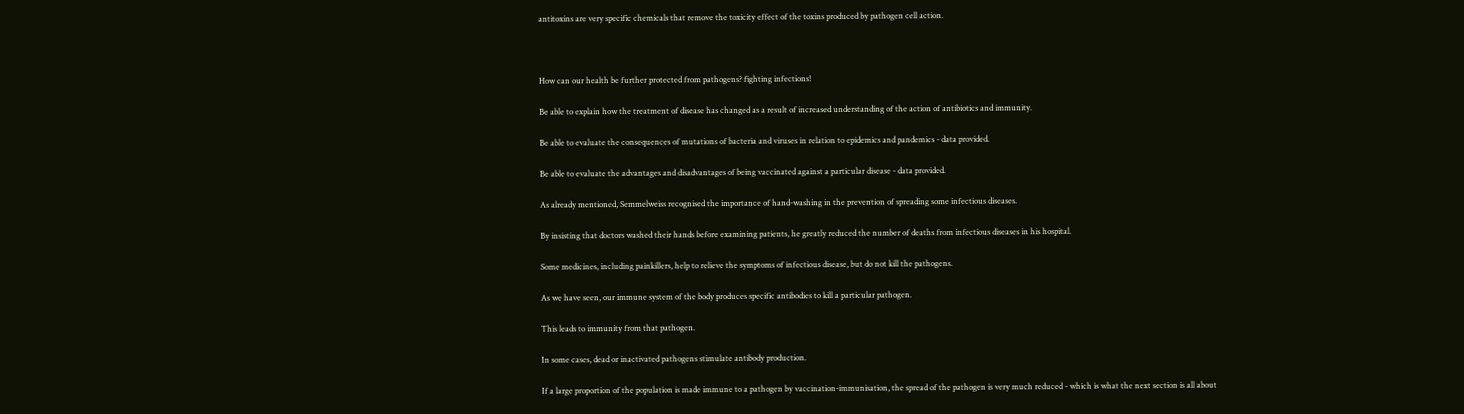antitoxins are very specific chemicals that remove the toxicity effect of the toxins produced by pathogen cell action.



How can our health be further protected from pathogens? fighting infections!

Be able to explain how the treatment of disease has changed as a result of increased understanding of the action of antibiotics and immunity.

Be able to evaluate the consequences of mutations of bacteria and viruses in relation to epidemics and pandemics - data provided.

Be able to evaluate the advantages and disadvantages of being vaccinated against a particular disease - data provided.

As already mentioned, Semmelweiss recognised the importance of hand-washing in the prevention of spreading some infectious diseases.

By insisting that doctors washed their hands before examining patients, he greatly reduced the number of deaths from infectious diseases in his hospital.

Some medicines, including painkillers, help to relieve the symptoms of infectious disease, but do not kill the pathogens.

As we have seen, our immune system of the body produces specific antibodies to kill a particular pathogen.

This leads to immunity from that pathogen.

In some cases, dead or inactivated pathogens stimulate antibody production.

If a large proportion of the population is made immune to a pathogen by vaccination-immunisation, the spread of the pathogen is very much reduced - which is what the next section is all about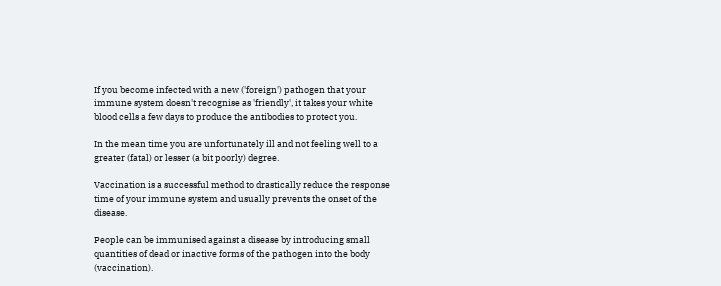If you become infected with a new ('foreign') pathogen that your immune system doesn't recognise as 'friendly', it takes your white blood cells a few days to produce the antibodies to protect you.

In the mean time you are unfortunately ill and not feeling well to a greater (fatal) or lesser (a bit poorly) degree.

Vaccination is a successful method to drastically reduce the response time of your immune system and usually prevents the onset of the disease.

People can be immunised against a disease by introducing small quantities of dead or inactive forms of the pathogen into the body (vaccination).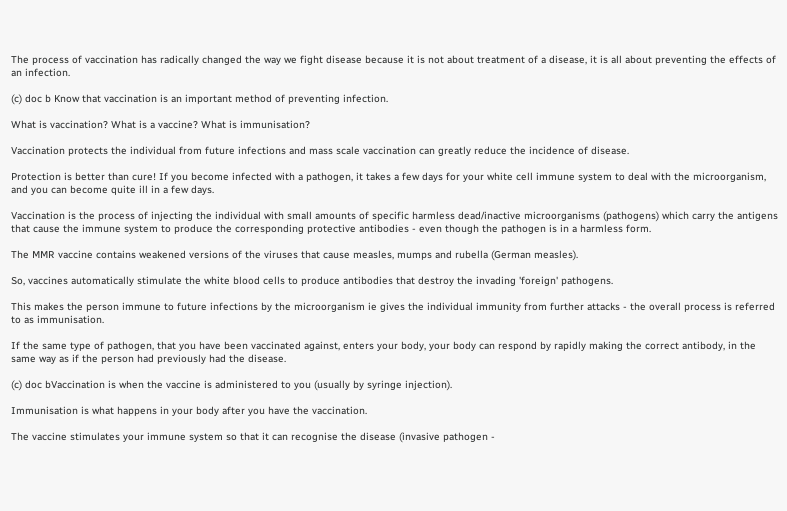The process of vaccination has radically changed the way we fight disease because it is not about treatment of a disease, it is all about preventing the effects of an infection.

(c) doc b Know that vaccination is an important method of preventing infection.

What is vaccination? What is a vaccine? What is immunisation?

Vaccination protects the individual from future infections and mass scale vaccination can greatly reduce the incidence of disease.

Protection is better than cure! If you become infected with a pathogen, it takes a few days for your white cell immune system to deal with the microorganism, and you can become quite ill in a few days.

Vaccination is the process of injecting the individual with small amounts of specific harmless dead/inactive microorganisms (pathogens) which carry the antigens that cause the immune system to produce the corresponding protective antibodies - even though the pathogen is in a harmless form.

The MMR vaccine contains weakened versions of the viruses that cause measles, mumps and rubella (German measles).

So, vaccines automatically stimulate the white blood cells to produce antibodies that destroy the invading 'foreign' pathogens.

This makes the person immune to future infections by the microorganism ie gives the individual immunity from further attacks - the overall process is referred to as immunisation.

If the same type of pathogen, that you have been vaccinated against, enters your body, your body can respond by rapidly making the correct antibody, in the same way as if the person had previously had the disease.

(c) doc bVaccination is when the vaccine is administered to you (usually by syringe injection).

Immunisation is what happens in your body after you have the vaccination.

The vaccine stimulates your immune system so that it can recognise the disease (invasive pathogen -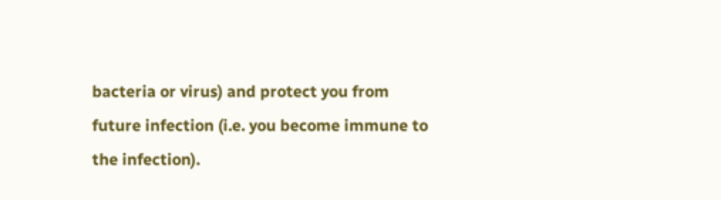bacteria or virus) and protect you from future infection (i.e. you become immune to the infection).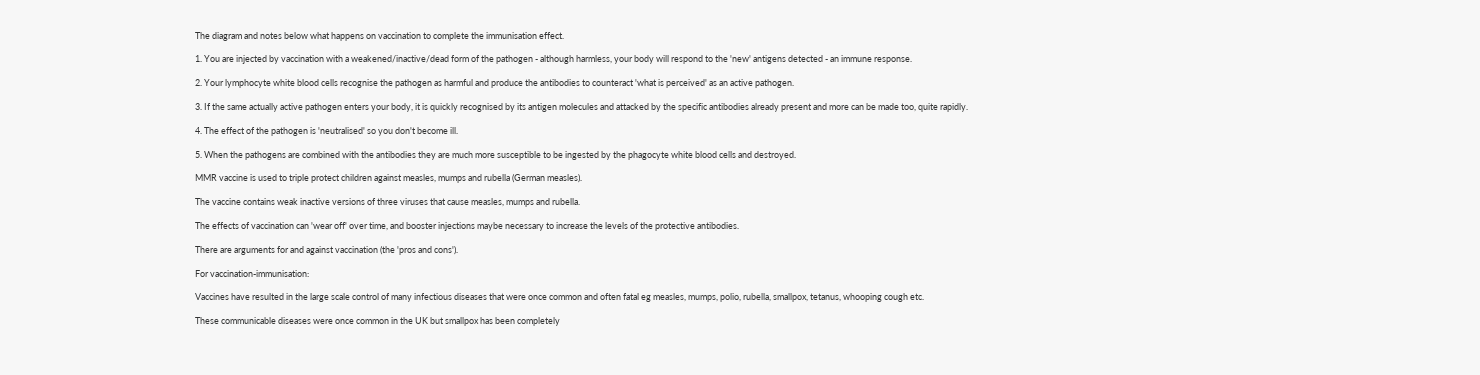The diagram and notes below what happens on vaccination to complete the immunisation effect.

1. You are injected by vaccination with a weakened/inactive/dead form of the pathogen - although harmless, your body will respond to the 'new' antigens detected - an immune response.

2. Your lymphocyte white blood cells recognise the pathogen as harmful and produce the antibodies to counteract 'what is perceived' as an active pathogen.

3. If the same actually active pathogen enters your body, it is quickly recognised by its antigen molecules and attacked by the specific antibodies already present and more can be made too, quite rapidly.

4. The effect of the pathogen is 'neutralised' so you don't become ill.

5. When the pathogens are combined with the antibodies they are much more susceptible to be ingested by the phagocyte white blood cells and destroyed.

MMR vaccine is used to triple protect children against measles, mumps and rubella (German measles).

The vaccine contains weak inactive versions of three viruses that cause measles, mumps and rubella.

The effects of vaccination can 'wear off' over time, and booster injections maybe necessary to increase the levels of the protective antibodies.

There are arguments for and against vaccination (the 'pros and cons').

For vaccination-immunisation:

Vaccines have resulted in the large scale control of many infectious diseases that were once common and often fatal eg measles, mumps, polio, rubella, smallpox, tetanus, whooping cough etc.

These communicable diseases were once common in the UK but smallpox has been completely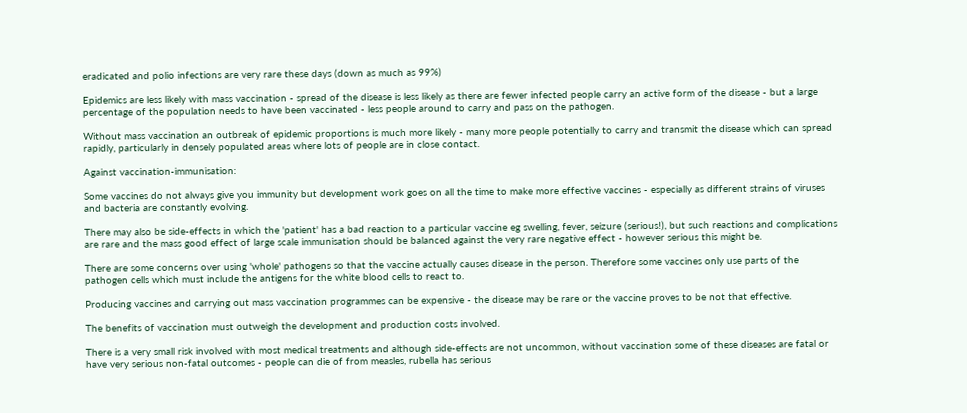eradicated and polio infections are very rare these days (down as much as 99%)

Epidemics are less likely with mass vaccination - spread of the disease is less likely as there are fewer infected people carry an active form of the disease - but a large percentage of the population needs to have been vaccinated - less people around to carry and pass on the pathogen.

Without mass vaccination an outbreak of epidemic proportions is much more likely - many more people potentially to carry and transmit the disease which can spread rapidly, particularly in densely populated areas where lots of people are in close contact.

Against vaccination-immunisation:

Some vaccines do not always give you immunity but development work goes on all the time to make more effective vaccines - especially as different strains of viruses and bacteria are constantly evolving.

There may also be side-effects in which the 'patient' has a bad reaction to a particular vaccine eg swelling, fever, seizure (serious!), but such reactions and complications are rare and the mass good effect of large scale immunisation should be balanced against the very rare negative effect - however serious this might be.

There are some concerns over using 'whole' pathogens so that the vaccine actually causes disease in the person. Therefore some vaccines only use parts of the pathogen cells which must include the antigens for the white blood cells to react to.

Producing vaccines and carrying out mass vaccination programmes can be expensive - the disease may be rare or the vaccine proves to be not that effective.

The benefits of vaccination must outweigh the development and production costs involved.

There is a very small risk involved with most medical treatments and although side-effects are not uncommon, without vaccination some of these diseases are fatal or have very serious non-fatal outcomes - people can die of from measles, rubella has serious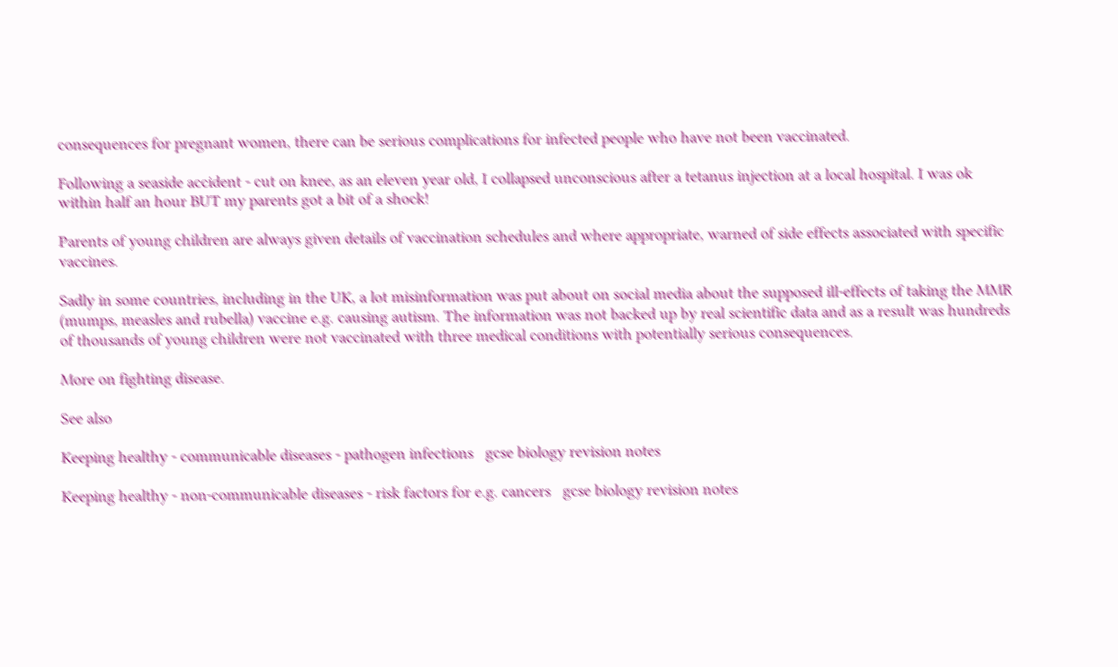consequences for pregnant women, there can be serious complications for infected people who have not been vaccinated.

Following a seaside accident - cut on knee, as an eleven year old, I collapsed unconscious after a tetanus injection at a local hospital. I was ok within half an hour BUT my parents got a bit of a shock!

Parents of young children are always given details of vaccination schedules and where appropriate, warned of side effects associated with specific vaccines.

Sadly in some countries, including in the UK, a lot misinformation was put about on social media about the supposed ill-effects of taking the MMR (mumps, measles and rubella) vaccine e.g. causing autism. The information was not backed up by real scientific data and as a result was hundreds of thousands of young children were not vaccinated with three medical conditions with potentially serious consequences.

More on fighting disease.

See also

Keeping healthy - communicable diseases - pathogen infections   gcse biology revision notes

Keeping healthy - non-communicable diseases - risk factors for e.g. cancers   gcse biology revision notes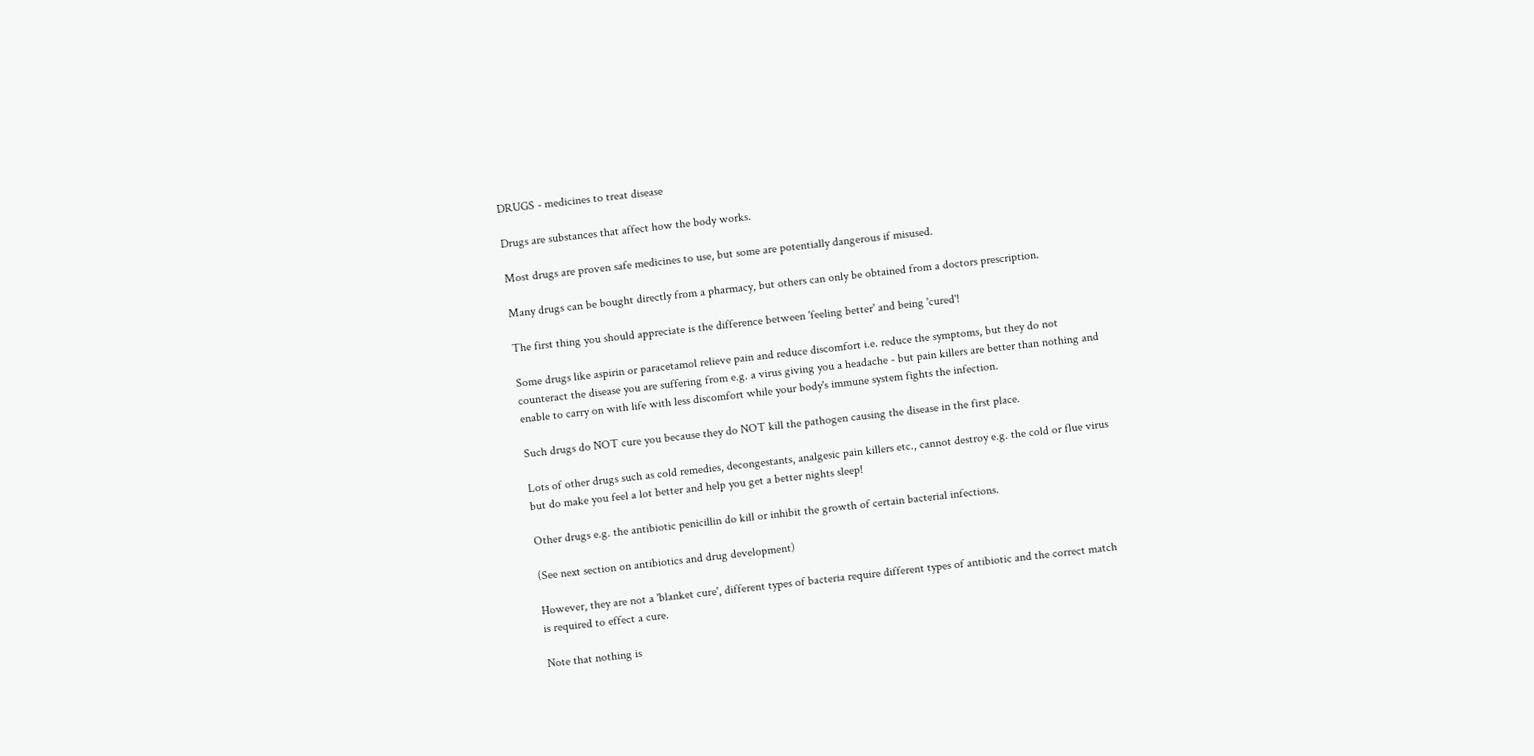DRUGS - medicines to treat disease

Drugs are substances that affect how the body works.

Most drugs are proven safe medicines to use, but some are potentially dangerous if misused.

Many drugs can be bought directly from a pharmacy, but others can only be obtained from a doctors prescription.

The first thing you should appreciate is the difference between 'feeling better' and being 'cured'!

Some drugs like aspirin or paracetamol relieve pain and reduce discomfort i.e. reduce the symptoms, but they do not counteract the disease you are suffering from e.g. a virus giving you a headache - but pain killers are better than nothing and enable to carry on with life with less discomfort while your body's immune system fights the infection.

Such drugs do NOT cure you because they do NOT kill the pathogen causing the disease in the first place.

Lots of other drugs such as cold remedies, decongestants, analgesic pain killers etc., cannot destroy e.g. the cold or flue virus but do make you feel a lot better and help you get a better nights sleep!

Other drugs e.g. the antibiotic penicillin do kill or inhibit the growth of certain bacterial infections.

(See next section on antibiotics and drug development)

However, they are not a 'blanket cure', different types of bacteria require different types of antibiotic and the correct match is required to effect a cure.

Note that nothing is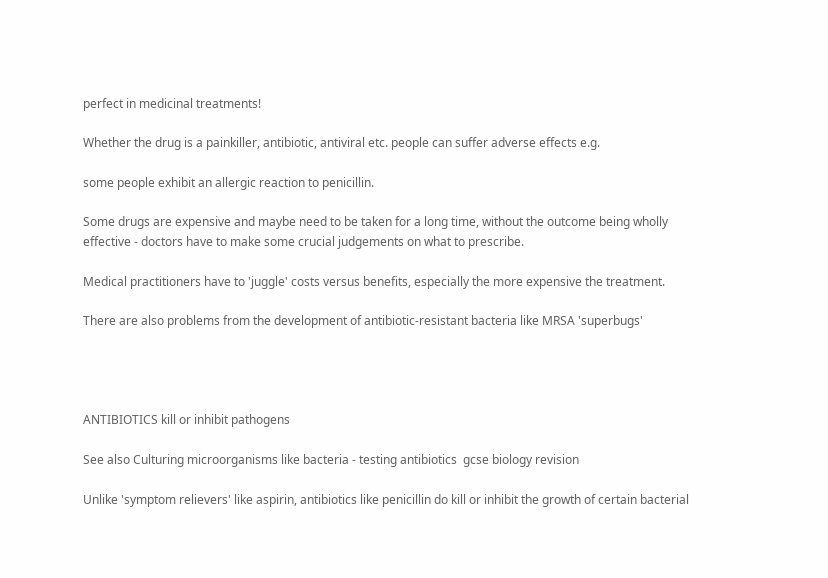perfect in medicinal treatments!

Whether the drug is a painkiller, antibiotic, antiviral etc. people can suffer adverse effects e.g.

some people exhibit an allergic reaction to penicillin.

Some drugs are expensive and maybe need to be taken for a long time, without the outcome being wholly effective - doctors have to make some crucial judgements on what to prescribe.

Medical practitioners have to 'juggle' costs versus benefits, especially the more expensive the treatment.

There are also problems from the development of antibiotic-resistant bacteria like MRSA 'superbugs'




ANTIBIOTICS kill or inhibit pathogens

See also Culturing microorganisms like bacteria - testing antibiotics  gcse biology revision

Unlike 'symptom relievers' like aspirin, antibiotics like penicillin do kill or inhibit the growth of certain bacterial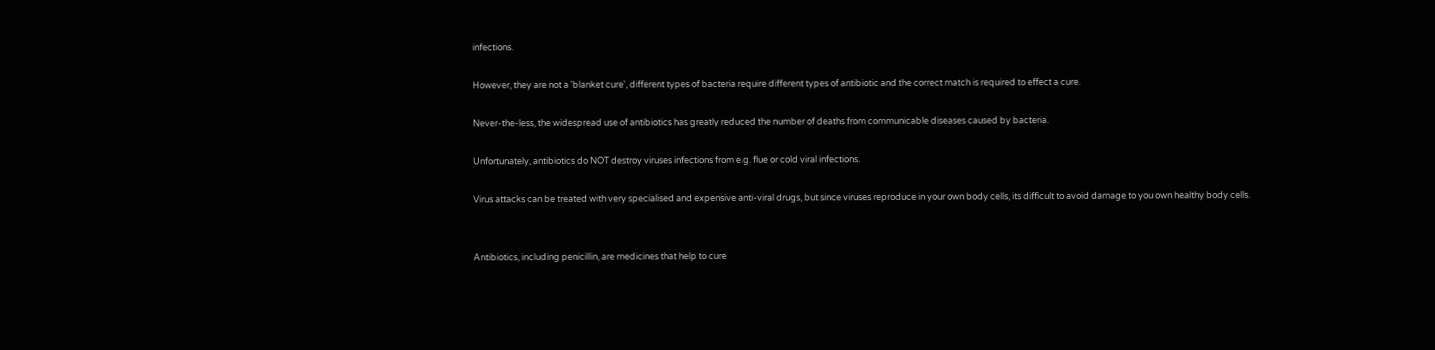infections.

However, they are not a 'blanket cure', different types of bacteria require different types of antibiotic and the correct match is required to effect a cure.

Never-the-less, the widespread use of antibiotics has greatly reduced the number of deaths from communicable diseases caused by bacteria.

Unfortunately, antibiotics do NOT destroy viruses infections from e.g. flue or cold viral infections.

Virus attacks can be treated with very specialised and expensive anti-viral drugs, but since viruses reproduce in your own body cells, its difficult to avoid damage to you own healthy body cells.


Antibiotics, including penicillin, are medicines that help to cure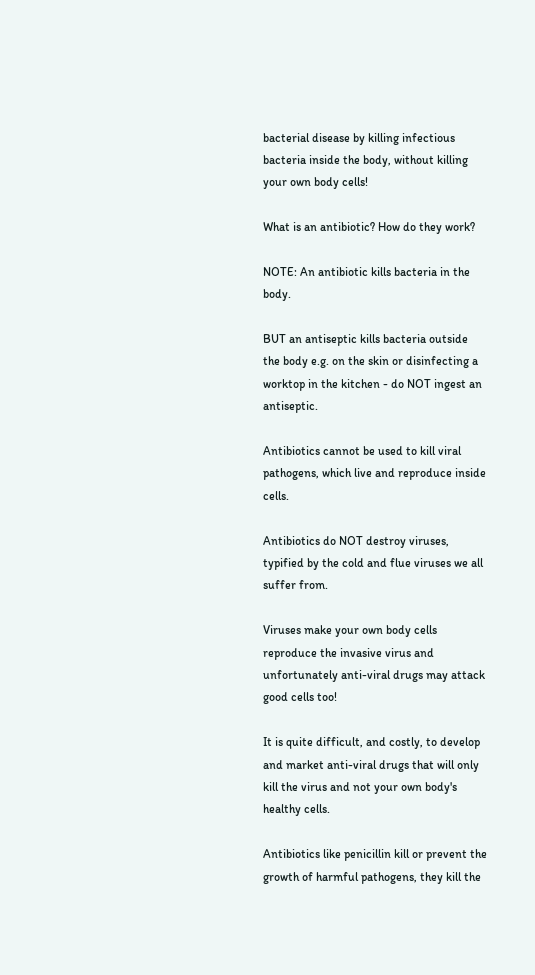bacterial disease by killing infectious bacteria inside the body, without killing your own body cells!

What is an antibiotic? How do they work?

NOTE: An antibiotic kills bacteria in the body.

BUT an antiseptic kills bacteria outside the body e.g. on the skin or disinfecting a worktop in the kitchen - do NOT ingest an antiseptic.

Antibiotics cannot be used to kill viral pathogens, which live and reproduce inside cells.

Antibiotics do NOT destroy viruses, typified by the cold and flue viruses we all suffer from.

Viruses make your own body cells reproduce the invasive virus and unfortunately anti-viral drugs may attack good cells too!

It is quite difficult, and costly, to develop and market anti-viral drugs that will only kill the virus and not your own body's healthy cells.

Antibiotics like penicillin kill or prevent the growth of harmful pathogens, they kill the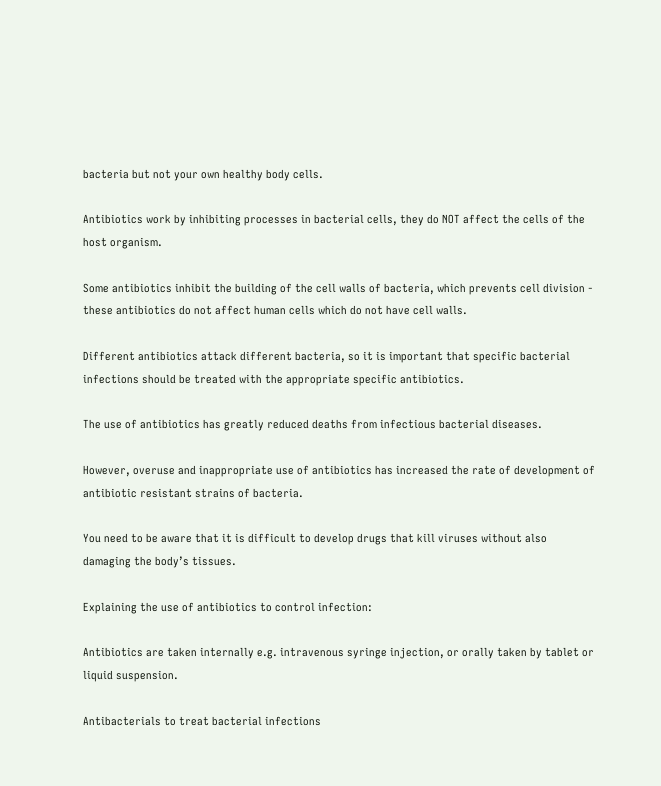bacteria but not your own healthy body cells.

Antibiotics work by inhibiting processes in bacterial cells, they do NOT affect the cells of the host organism.

Some antibiotics inhibit the building of the cell walls of bacteria, which prevents cell division - these antibiotics do not affect human cells which do not have cell walls.

Different antibiotics attack different bacteria, so it is important that specific bacterial infections should be treated with the appropriate specific antibiotics.

The use of antibiotics has greatly reduced deaths from infectious bacterial diseases.

However, overuse and inappropriate use of antibiotics has increased the rate of development of antibiotic resistant strains of bacteria.

You need to be aware that it is difficult to develop drugs that kill viruses without also damaging the body’s tissues.

Explaining the use of antibiotics to control infection:

Antibiotics are taken internally e.g. intravenous syringe injection, or orally taken by tablet or liquid suspension.

Antibacterials to treat bacterial infections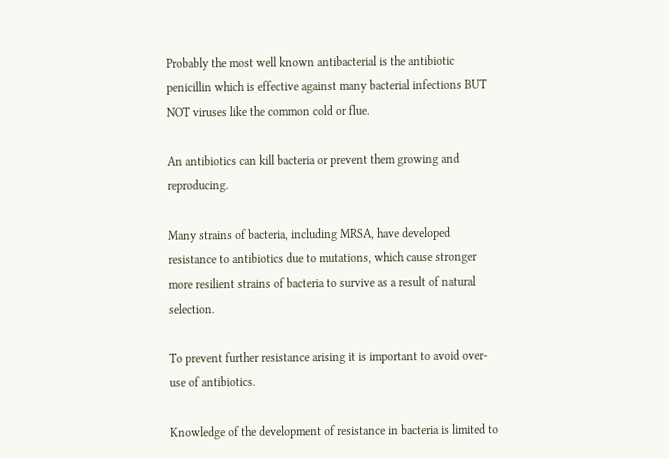Probably the most well known antibacterial is the antibiotic penicillin which is effective against many bacterial infections BUT NOT viruses like the common cold or flue.

An antibiotics can kill bacteria or prevent them growing and reproducing.

Many strains of bacteria, including MRSA, have developed resistance to antibiotics due to mutations, which cause stronger more resilient strains of bacteria to survive as a result of natural selection.

To prevent further resistance arising it is important to avoid over-use of antibiotics.

Knowledge of the development of resistance in bacteria is limited to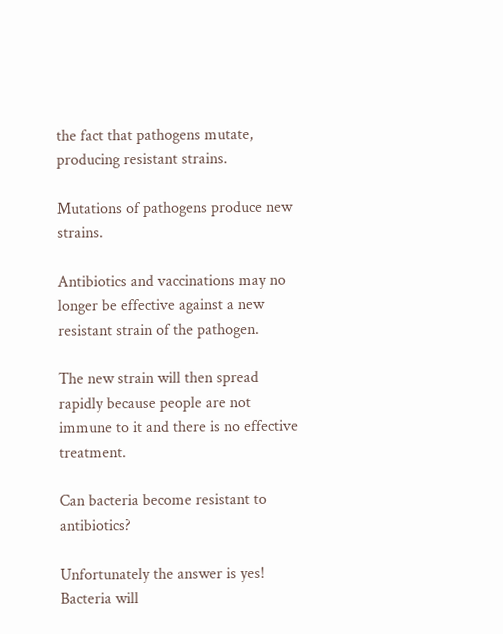the fact that pathogens mutate, producing resistant strains.

Mutations of pathogens produce new strains.

Antibiotics and vaccinations may no longer be effective against a new resistant strain of the pathogen.

The new strain will then spread rapidly because people are not immune to it and there is no effective treatment.

Can bacteria become resistant to antibiotics?

Unfortunately the answer is yes! Bacteria will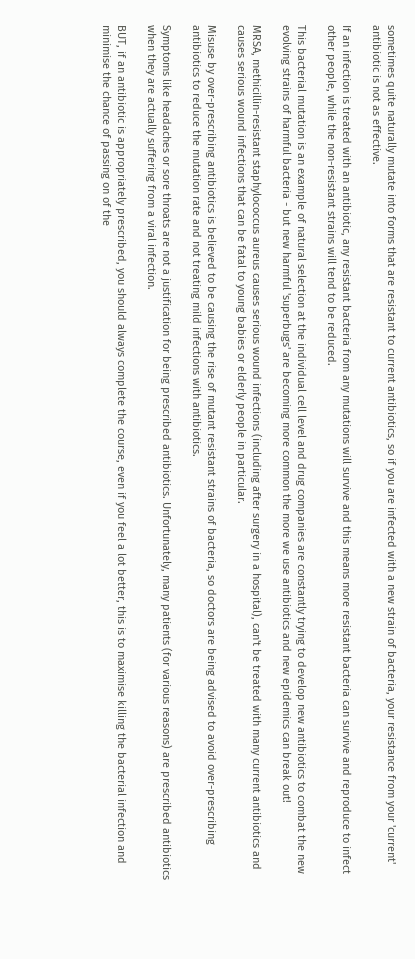sometimes quite naturally mutate into forms that are resistant to current antibiotics, so if you are infected with a new strain of bacteria, your resistance from your 'current' antibiotic is not as effective.

If an infection is treated with an antibiotic, any resistant bacteria from any mutations will survive and this means more resistant bacteria can survive and reproduce to infect other people, while the non-resistant strains will tend to be reduced.

This bacterial mutation is an example of natural selection at the individual cell level and drug companies are constantly trying to develop new antibiotics to combat the new evolving strains of harmful bacteria - but new harmful 'superbugs' are becoming more common the more we use antibiotics and new epidemics can break out!

MRSA, methicillin-resistant staphylococcus aureus causes serious wound infections (including after surgery in a hospital), can't be treated with many current antibiotics and causes serious wound infections that can be fatal to young babies or elderly people in particular.

Misuse by over-prescribing antibiotics is believed to be causing the rise of mutant resistant strains of bacteria, so doctors are being advised to avoid over-prescribing antibiotics to reduce the mutation rate and not treating mild infections with antibiotics.

Symptoms like headaches or sore throats are not a justification for being prescribed antibiotics. Unfortunately, many patients (for various reasons) are prescribed antibiotics when they are actually suffering from a viral infection.

BUT, if an antibiotic is appropriately prescribed, you should always complete the course, even if you feel a lot better, this is to maximise killing the bacterial infection and minimise the chance of passing on of the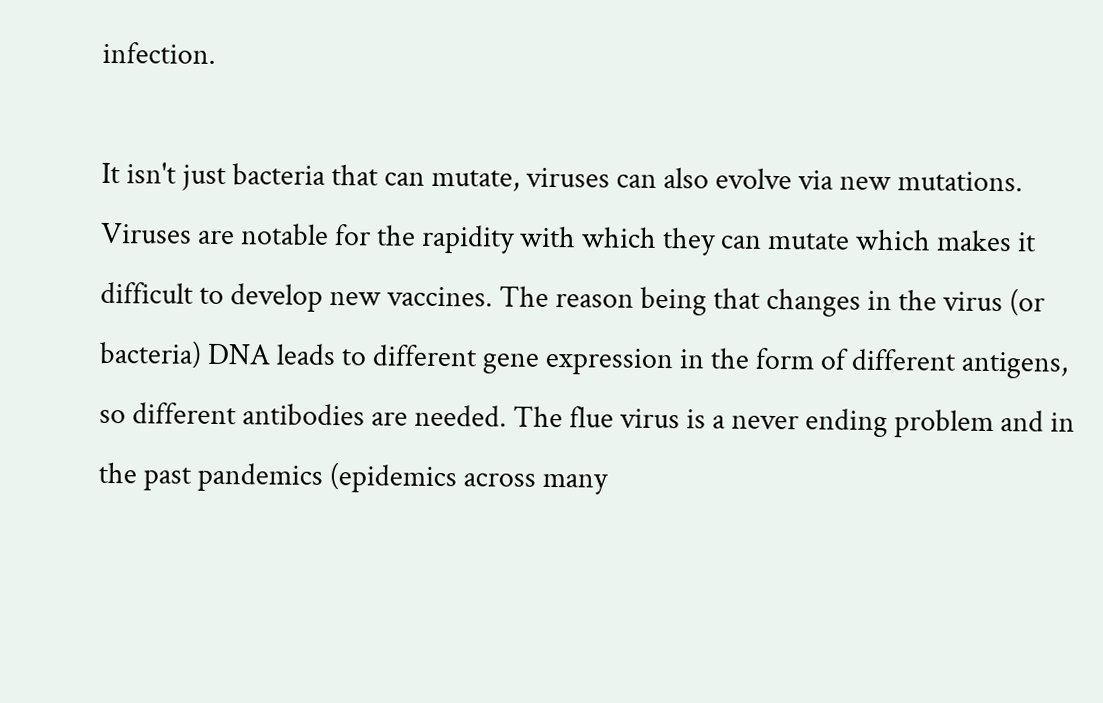infection.

It isn't just bacteria that can mutate, viruses can also evolve via new mutations. Viruses are notable for the rapidity with which they can mutate which makes it difficult to develop new vaccines. The reason being that changes in the virus (or bacteria) DNA leads to different gene expression in the form of different antigens, so different antibodies are needed. The flue virus is a never ending problem and in the past pandemics (epidemics across many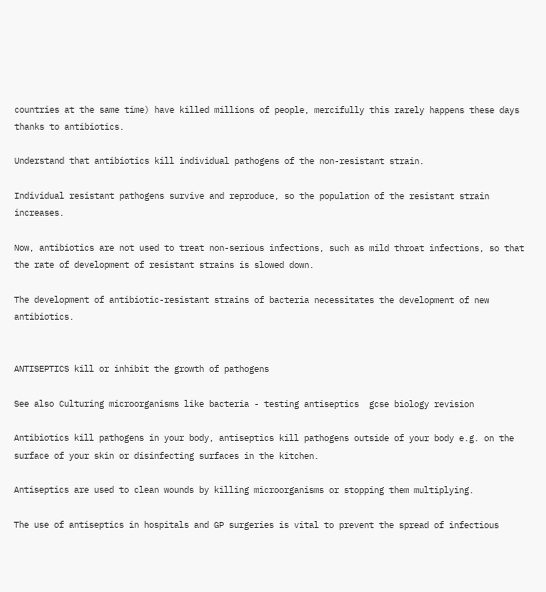countries at the same time) have killed millions of people, mercifully this rarely happens these days thanks to antibiotics.

Understand that antibiotics kill individual pathogens of the non-resistant strain.

Individual resistant pathogens survive and reproduce, so the population of the resistant strain increases.

Now, antibiotics are not used to treat non-serious infections, such as mild throat infections, so that the rate of development of resistant strains is slowed down.

The development of antibiotic-resistant strains of bacteria necessitates the development of new antibiotics.


ANTISEPTICS kill or inhibit the growth of pathogens

See also Culturing microorganisms like bacteria - testing antiseptics  gcse biology revision

Antibiotics kill pathogens in your body, antiseptics kill pathogens outside of your body e.g. on the surface of your skin or disinfecting surfaces in the kitchen.

Antiseptics are used to clean wounds by killing microorganisms or stopping them multiplying.

The use of antiseptics in hospitals and GP surgeries is vital to prevent the spread of infectious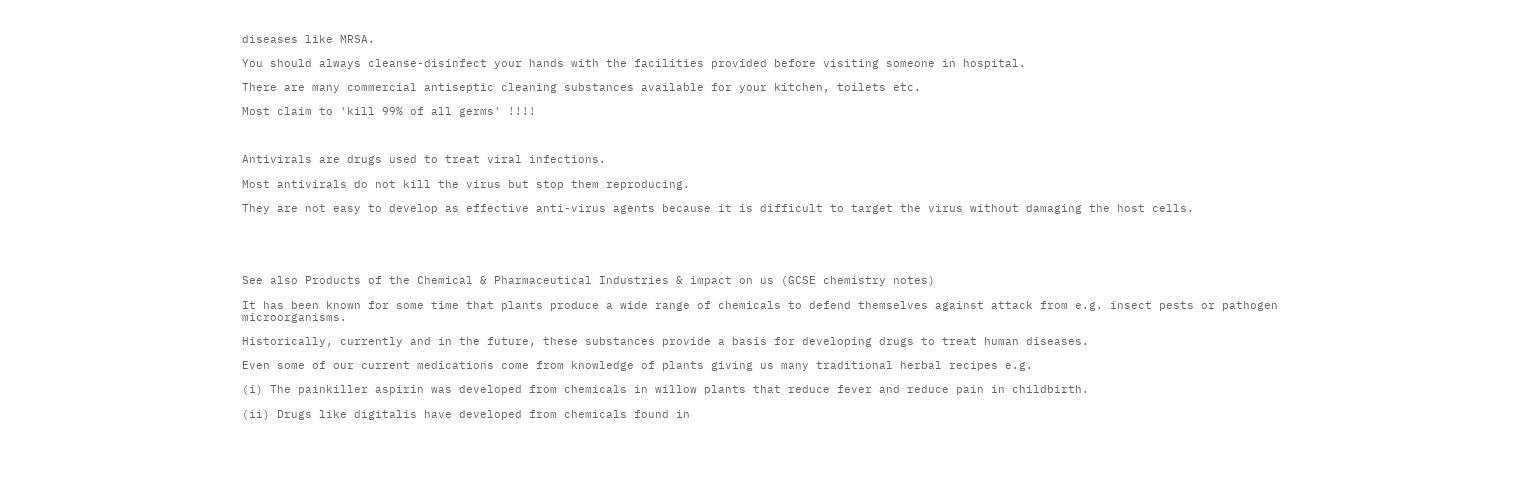diseases like MRSA.

You should always cleanse-disinfect your hands with the facilities provided before visiting someone in hospital.

There are many commercial antiseptic cleaning substances available for your kitchen, toilets etc.

Most claim to 'kill 99% of all germs' !!!!



Antivirals are drugs used to treat viral infections.

Most antivirals do not kill the virus but stop them reproducing.

They are not easy to develop as effective anti-virus agents because it is difficult to target the virus without damaging the host cells.





See also Products of the Chemical & Pharmaceutical Industries & impact on us (GCSE chemistry notes)

It has been known for some time that plants produce a wide range of chemicals to defend themselves against attack from e.g. insect pests or pathogen microorganisms.

Historically, currently and in the future, these substances provide a basis for developing drugs to treat human diseases.

Even some of our current medications come from knowledge of plants giving us many traditional herbal recipes e.g.

(i) The painkiller aspirin was developed from chemicals in willow plants that reduce fever and reduce pain in childbirth.

(ii) Drugs like digitalis have developed from chemicals found in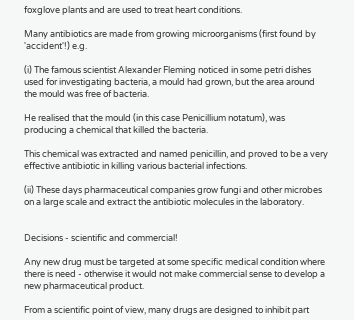foxglove plants and are used to treat heart conditions.

Many antibiotics are made from growing microorganisms (first found by 'accident'!) e.g.

(i) The famous scientist Alexander Fleming noticed in some petri dishes used for investigating bacteria, a mould had grown, but the area around the mould was free of bacteria.

He realised that the mould (in this case Penicillium notatum), was producing a chemical that killed the bacteria.

This chemical was extracted and named penicillin, and proved to be a very effective antibiotic in killing various bacterial infections.

(ii) These days pharmaceutical companies grow fungi and other microbes on a large scale and extract the antibiotic molecules in the laboratory.


Decisions - scientific and commercial!

Any new drug must be targeted at some specific medical condition where there is need - otherwise it would not make commercial sense to develop a new pharmaceutical product.

From a scientific point of view, many drugs are designed to inhibit part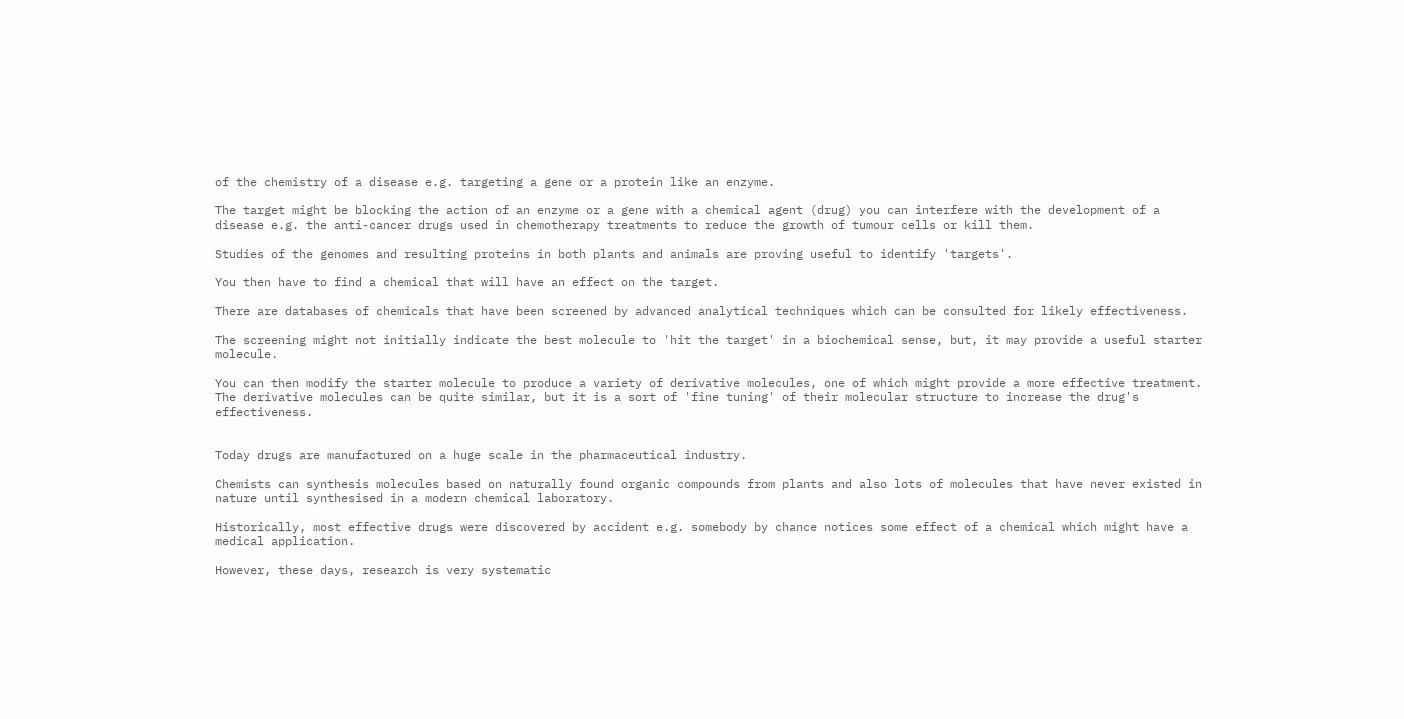of the chemistry of a disease e.g. targeting a gene or a protein like an enzyme.

The target might be blocking the action of an enzyme or a gene with a chemical agent (drug) you can interfere with the development of a disease e.g. the anti-cancer drugs used in chemotherapy treatments to reduce the growth of tumour cells or kill them.

Studies of the genomes and resulting proteins in both plants and animals are proving useful to identify 'targets'.

You then have to find a chemical that will have an effect on the target.

There are databases of chemicals that have been screened by advanced analytical techniques which can be consulted for likely effectiveness.

The screening might not initially indicate the best molecule to 'hit the target' in a biochemical sense, but, it may provide a useful starter molecule.

You can then modify the starter molecule to produce a variety of derivative molecules, one of which might provide a more effective treatment. The derivative molecules can be quite similar, but it is a sort of 'fine tuning' of their molecular structure to increase the drug's effectiveness.


Today drugs are manufactured on a huge scale in the pharmaceutical industry.

Chemists can synthesis molecules based on naturally found organic compounds from plants and also lots of molecules that have never existed in nature until synthesised in a modern chemical laboratory.

Historically, most effective drugs were discovered by accident e.g. somebody by chance notices some effect of a chemical which might have a medical application.

However, these days, research is very systematic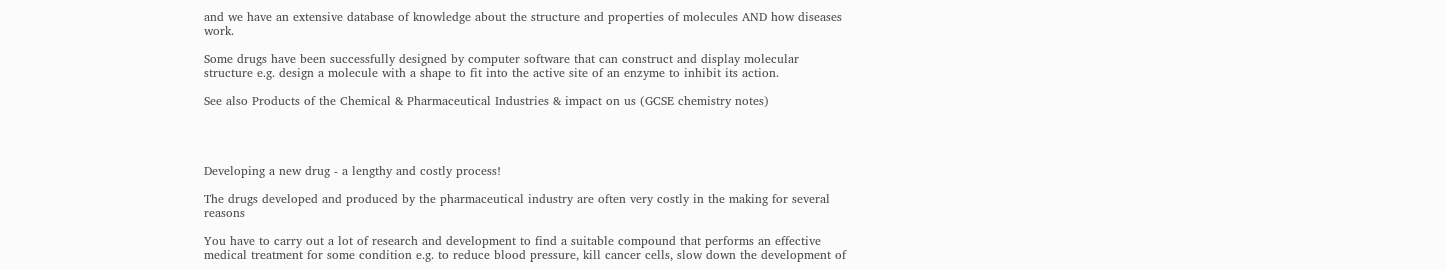and we have an extensive database of knowledge about the structure and properties of molecules AND how diseases work.

Some drugs have been successfully designed by computer software that can construct and display molecular structure e.g. design a molecule with a shape to fit into the active site of an enzyme to inhibit its action.

See also Products of the Chemical & Pharmaceutical Industries & impact on us (GCSE chemistry notes)




Developing a new drug - a lengthy and costly process!

The drugs developed and produced by the pharmaceutical industry are often very costly in the making for several reasons

You have to carry out a lot of research and development to find a suitable compound that performs an effective medical treatment for some condition e.g. to reduce blood pressure, kill cancer cells, slow down the development of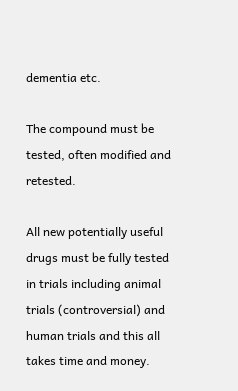dementia etc.

The compound must be tested, often modified and retested.

All new potentially useful drugs must be fully tested in trials including animal trials (controversial) and human trials and this all takes time and money.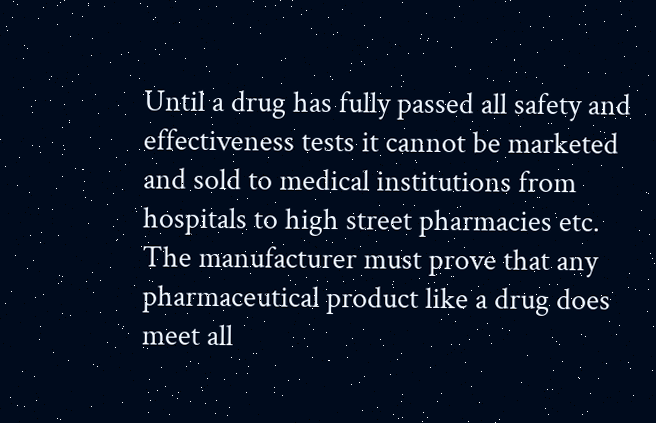Until a drug has fully passed all safety and effectiveness tests it cannot be marketed and sold to medical institutions from hospitals to high street pharmacies etc. The manufacturer must prove that any pharmaceutical product like a drug does meet all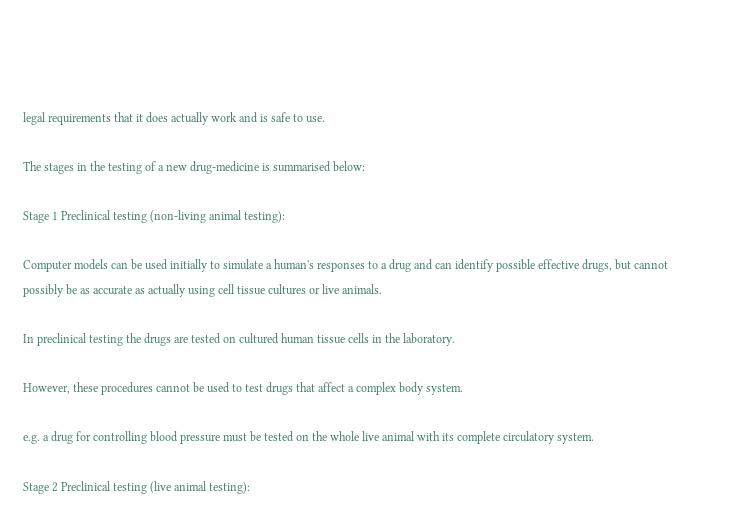legal requirements that it does actually work and is safe to use.

The stages in the testing of a new drug-medicine is summarised below:

Stage 1 Preclinical testing (non-living animal testing):

Computer models can be used initially to simulate a human's responses to a drug and can identify possible effective drugs, but cannot possibly be as accurate as actually using cell tissue cultures or live animals.

In preclinical testing the drugs are tested on cultured human tissue cells in the laboratory.

However, these procedures cannot be used to test drugs that affect a complex body system.

e.g. a drug for controlling blood pressure must be tested on the whole live animal with its complete circulatory system.

Stage 2 Preclinical testing (live animal testing):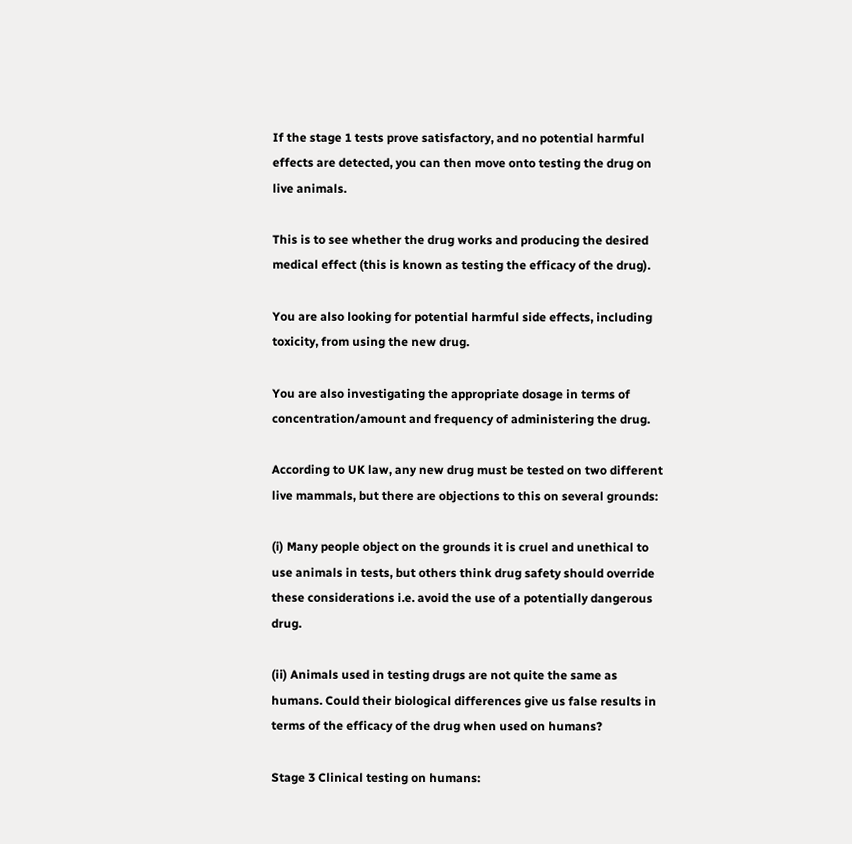If the stage 1 tests prove satisfactory, and no potential harmful effects are detected, you can then move onto testing the drug on live animals.

This is to see whether the drug works and producing the desired medical effect (this is known as testing the efficacy of the drug).

You are also looking for potential harmful side effects, including toxicity, from using the new drug.

You are also investigating the appropriate dosage in terms of concentration/amount and frequency of administering the drug.

According to UK law, any new drug must be tested on two different live mammals, but there are objections to this on several grounds:

(i) Many people object on the grounds it is cruel and unethical to use animals in tests, but others think drug safety should override these considerations i.e. avoid the use of a potentially dangerous drug.

(ii) Animals used in testing drugs are not quite the same as humans. Could their biological differences give us false results in terms of the efficacy of the drug when used on humans?

Stage 3 Clinical testing on humans: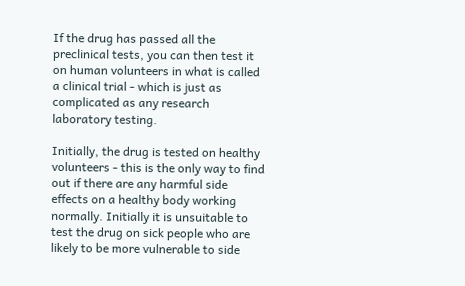If the drug has passed all the preclinical tests, you can then test it on human volunteers in what is called a clinical trial - which is just as complicated as any research laboratory testing.

Initially, the drug is tested on healthy volunteers - this is the only way to find out if there are any harmful side effects on a healthy body working normally. Initially it is unsuitable to test the drug on sick people who are likely to be more vulnerable to side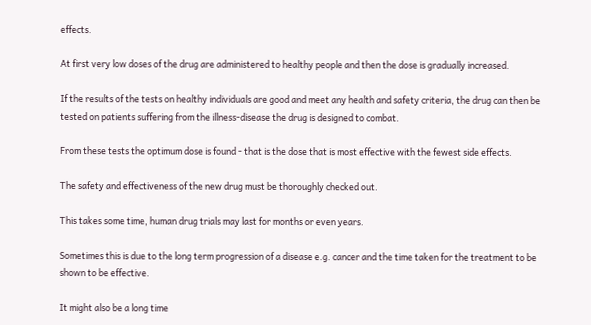effects.

At first very low doses of the drug are administered to healthy people and then the dose is gradually increased.

If the results of the tests on healthy individuals are good and meet any health and safety criteria, the drug can then be tested on patients suffering from the illness-disease the drug is designed to combat.

From these tests the optimum dose is found - that is the dose that is most effective with the fewest side effects.

The safety and effectiveness of the new drug must be thoroughly checked out.

This takes some time, human drug trials may last for months or even years.

Sometimes this is due to the long term progression of a disease e.g. cancer and the time taken for the treatment to be shown to be effective.

It might also be a long time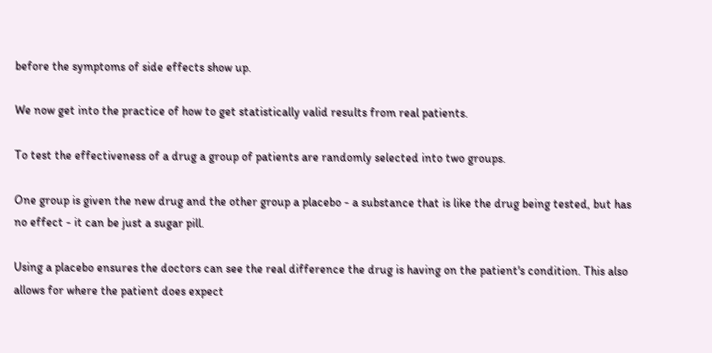before the symptoms of side effects show up.

We now get into the practice of how to get statistically valid results from real patients.

To test the effectiveness of a drug a group of patients are randomly selected into two groups.

One group is given the new drug and the other group a placebo - a substance that is like the drug being tested, but has no effect - it can be just a sugar pill.

Using a placebo ensures the doctors can see the real difference the drug is having on the patient's condition. This also allows for where the patient does expect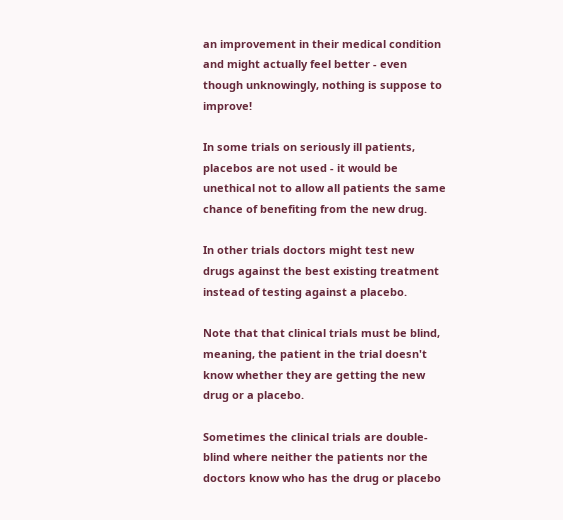an improvement in their medical condition and might actually feel better - even though unknowingly, nothing is suppose to improve!

In some trials on seriously ill patients, placebos are not used - it would be unethical not to allow all patients the same chance of benefiting from the new drug.

In other trials doctors might test new drugs against the best existing treatment instead of testing against a placebo.

Note that that clinical trials must be blind, meaning, the patient in the trial doesn't know whether they are getting the new drug or a placebo.

Sometimes the clinical trials are double-blind where neither the patients nor the doctors know who has the drug or placebo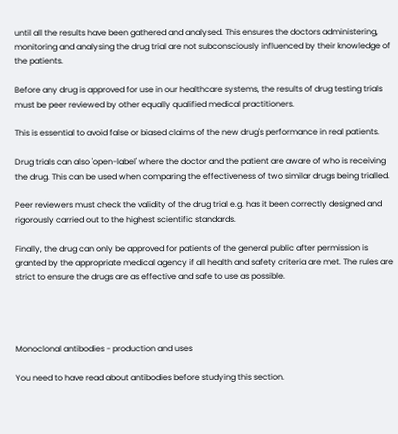until all the results have been gathered and analysed. This ensures the doctors administering, monitoring and analysing the drug trial are not subconsciously influenced by their knowledge of the patients.

Before any drug is approved for use in our healthcare systems, the results of drug testing trials must be peer reviewed by other equally qualified medical practitioners.

This is essential to avoid false or biased claims of the new drug's performance in real patients.

Drug trials can also 'open-label' where the doctor and the patient are aware of who is receiving the drug. This can be used when comparing the effectiveness of two similar drugs being trialled.

Peer reviewers must check the validity of the drug trial e.g. has it been correctly designed and rigorously carried out to the highest scientific standards.

Finally, the drug can only be approved for patients of the general public after permission is granted by the appropriate medical agency if all health and safety criteria are met. The rules are strict to ensure the drugs are as effective and safe to use as possible.




Monoclonal antibodies - production and uses

You need to have read about antibodies before studying this section.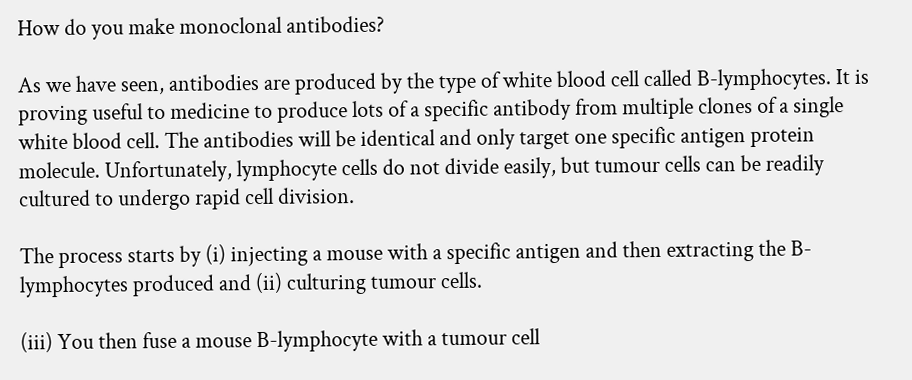How do you make monoclonal antibodies?

As we have seen, antibodies are produced by the type of white blood cell called B-lymphocytes. It is proving useful to medicine to produce lots of a specific antibody from multiple clones of a single white blood cell. The antibodies will be identical and only target one specific antigen protein molecule. Unfortunately, lymphocyte cells do not divide easily, but tumour cells can be readily cultured to undergo rapid cell division.

The process starts by (i) injecting a mouse with a specific antigen and then extracting the B-lymphocytes produced and (ii) culturing tumour cells.

(iii) You then fuse a mouse B-lymphocyte with a tumour cell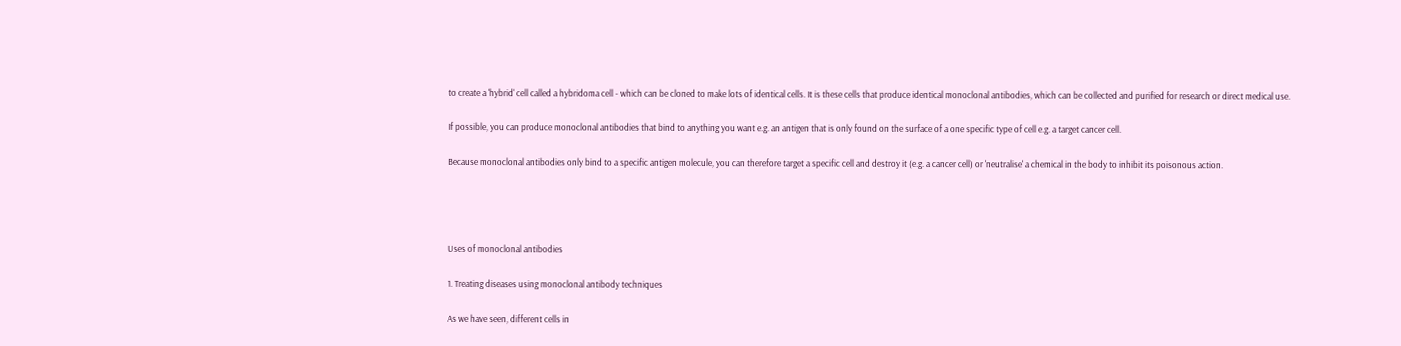to create a 'hybrid' cell called a hybridoma cell - which can be cloned to make lots of identical cells. It is these cells that produce identical monoclonal antibodies, which can be collected and purified for research or direct medical use.

If possible, you can produce monoclonal antibodies that bind to anything you want e.g. an antigen that is only found on the surface of a one specific type of cell e.g. a target cancer cell.

Because monoclonal antibodies only bind to a specific antigen molecule, you can therefore target a specific cell and destroy it (e.g. a cancer cell) or 'neutralise' a chemical in the body to inhibit its poisonous action.




Uses of monoclonal antibodies

1. Treating diseases using monoclonal antibody techniques

As we have seen, different cells in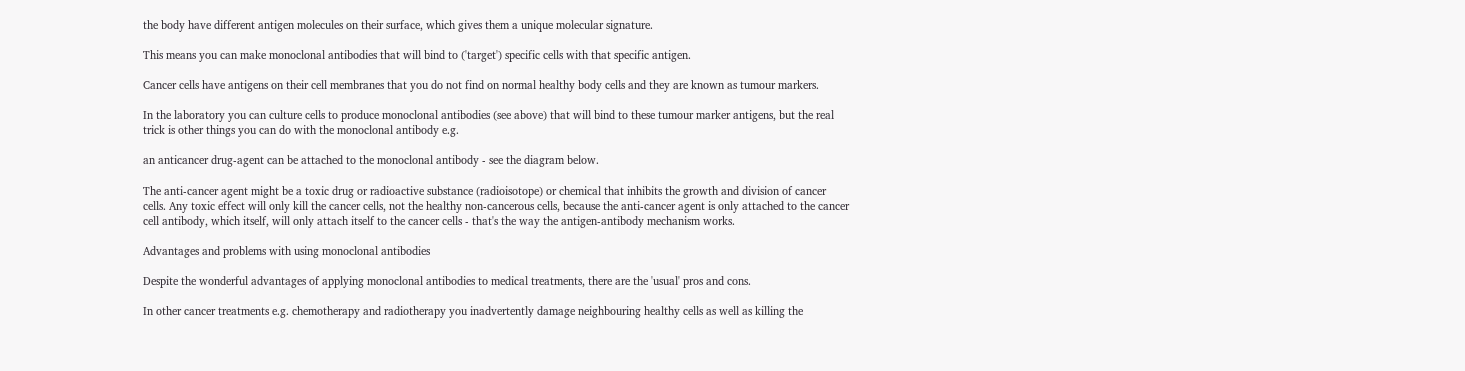the body have different antigen molecules on their surface, which gives them a unique molecular signature.

This means you can make monoclonal antibodies that will bind to ('target') specific cells with that specific antigen.

Cancer cells have antigens on their cell membranes that you do not find on normal healthy body cells and they are known as tumour markers.

In the laboratory you can culture cells to produce monoclonal antibodies (see above) that will bind to these tumour marker antigens, but the real trick is other things you can do with the monoclonal antibody e.g.

an anticancer drug-agent can be attached to the monoclonal antibody - see the diagram below.

The anti-cancer agent might be a toxic drug or radioactive substance (radioisotope) or chemical that inhibits the growth and division of cancer cells. Any toxic effect will only kill the cancer cells, not the healthy non-cancerous cells, because the anti-cancer agent is only attached to the cancer cell antibody, which itself, will only attach itself to the cancer cells - that's the way the antigen-antibody mechanism works.

Advantages and problems with using monoclonal antibodies

Despite the wonderful advantages of applying monoclonal antibodies to medical treatments, there are the 'usual' pros and cons.

In other cancer treatments e.g. chemotherapy and radiotherapy you inadvertently damage neighbouring healthy cells as well as killing the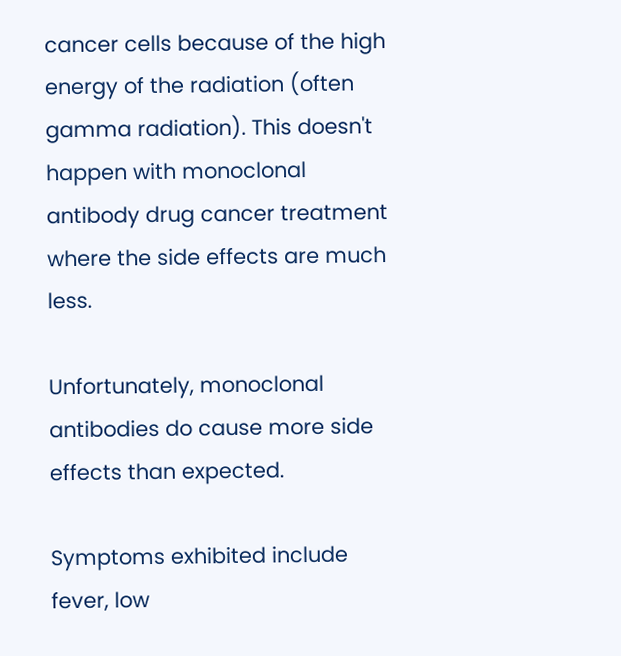cancer cells because of the high energy of the radiation (often gamma radiation). This doesn't happen with monoclonal antibody drug cancer treatment where the side effects are much less.

Unfortunately, monoclonal antibodies do cause more side effects than expected.

Symptoms exhibited include fever, low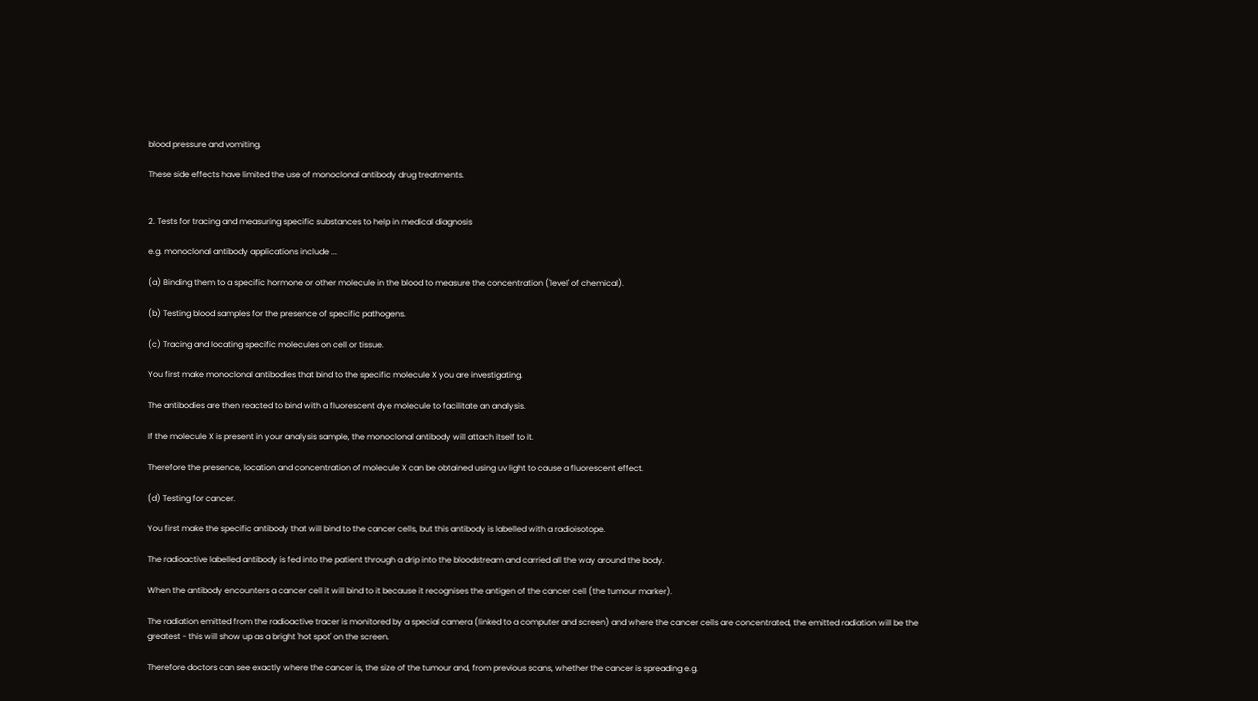blood pressure and vomiting.

These side effects have limited the use of monoclonal antibody drug treatments.


2. Tests for tracing and measuring specific substances to help in medical diagnosis

e.g. monoclonal antibody applications include ...

(a) Binding them to a specific hormone or other molecule in the blood to measure the concentration ('level' of chemical).

(b) Testing blood samples for the presence of specific pathogens.

(c) Tracing and locating specific molecules on cell or tissue.

You first make monoclonal antibodies that bind to the specific molecule X you are investigating.

The antibodies are then reacted to bind with a fluorescent dye molecule to facilitate an analysis.

If the molecule X is present in your analysis sample, the monoclonal antibody will attach itself to it.

Therefore the presence, location and concentration of molecule X can be obtained using uv light to cause a fluorescent effect.

(d) Testing for cancer.

You first make the specific antibody that will bind to the cancer cells, but this antibody is labelled with a radioisotope.

The radioactive labelled antibody is fed into the patient through a drip into the bloodstream and carried all the way around the body.

When the antibody encounters a cancer cell it will bind to it because it recognises the antigen of the cancer cell (the tumour marker).

The radiation emitted from the radioactive tracer is monitored by a special camera (linked to a computer and screen) and where the cancer cells are concentrated, the emitted radiation will be the greatest - this will show up as a bright 'hot spot' on the screen.

Therefore doctors can see exactly where the cancer is, the size of the tumour and, from previous scans, whether the cancer is spreading e.g.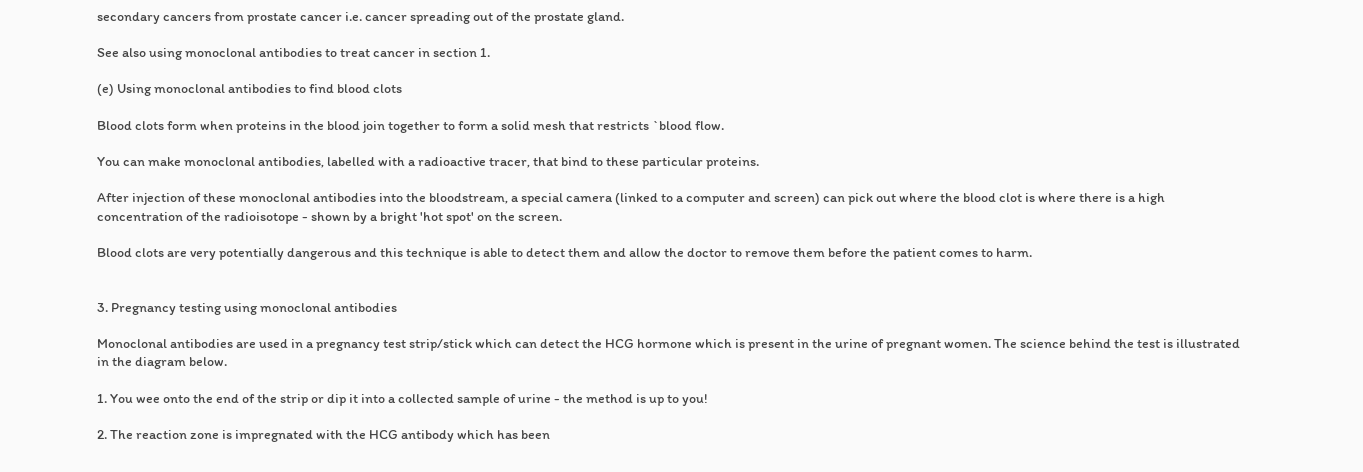secondary cancers from prostate cancer i.e. cancer spreading out of the prostate gland.

See also using monoclonal antibodies to treat cancer in section 1.

(e) Using monoclonal antibodies to find blood clots

Blood clots form when proteins in the blood join together to form a solid mesh that restricts `blood flow.

You can make monoclonal antibodies, labelled with a radioactive tracer, that bind to these particular proteins.

After injection of these monoclonal antibodies into the bloodstream, a special camera (linked to a computer and screen) can pick out where the blood clot is where there is a high concentration of the radioisotope - shown by a bright 'hot spot' on the screen.

Blood clots are very potentially dangerous and this technique is able to detect them and allow the doctor to remove them before the patient comes to harm.


3. Pregnancy testing using monoclonal antibodies

Monoclonal antibodies are used in a pregnancy test strip/stick which can detect the HCG hormone which is present in the urine of pregnant women. The science behind the test is illustrated in the diagram below.

1. You wee onto the end of the strip or dip it into a collected sample of urine - the method is up to you!

2. The reaction zone is impregnated with the HCG antibody which has been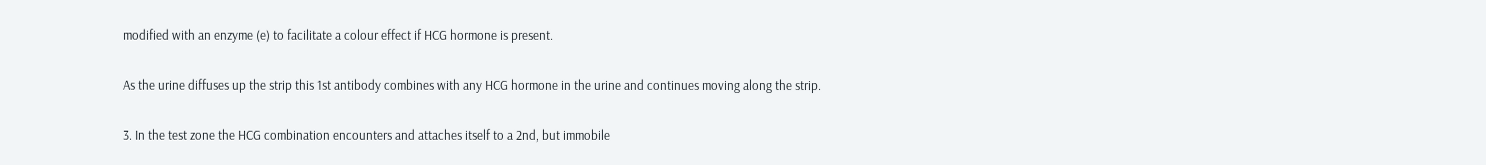modified with an enzyme (e) to facilitate a colour effect if HCG hormone is present.

As the urine diffuses up the strip this 1st antibody combines with any HCG hormone in the urine and continues moving along the strip.

3. In the test zone the HCG combination encounters and attaches itself to a 2nd, but immobile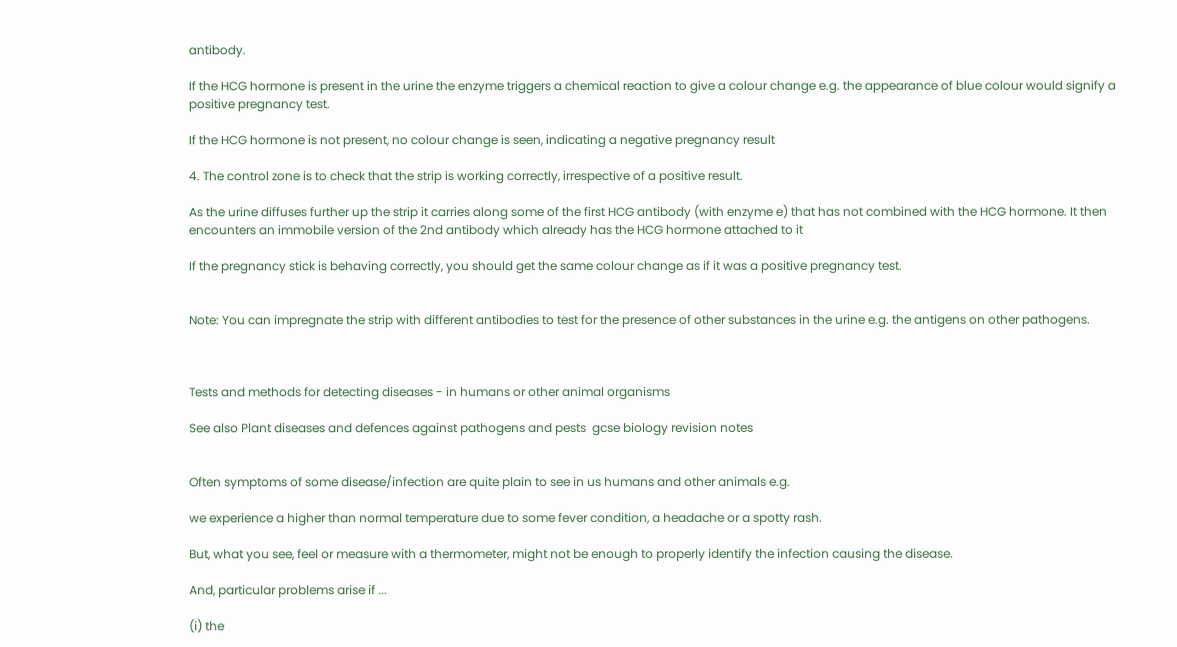antibody.

If the HCG hormone is present in the urine the enzyme triggers a chemical reaction to give a colour change e.g. the appearance of blue colour would signify a positive pregnancy test.

If the HCG hormone is not present, no colour change is seen, indicating a negative pregnancy result

4. The control zone is to check that the strip is working correctly, irrespective of a positive result.

As the urine diffuses further up the strip it carries along some of the first HCG antibody (with enzyme e) that has not combined with the HCG hormone. It then encounters an immobile version of the 2nd antibody which already has the HCG hormone attached to it

If the pregnancy stick is behaving correctly, you should get the same colour change as if it was a positive pregnancy test.


Note: You can impregnate the strip with different antibodies to test for the presence of other substances in the urine e.g. the antigens on other pathogens.



Tests and methods for detecting diseases - in humans or other animal organisms

See also Plant diseases and defences against pathogens and pests  gcse biology revision notes


Often symptoms of some disease/infection are quite plain to see in us humans and other animals e.g.

we experience a higher than normal temperature due to some fever condition, a headache or a spotty rash.

But, what you see, feel or measure with a thermometer, might not be enough to properly identify the infection causing the disease.

And, particular problems arise if ...

(i) the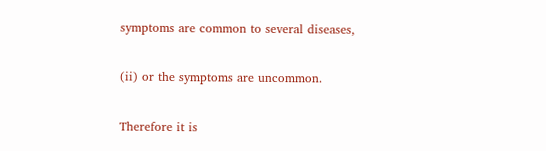symptoms are common to several diseases,

(ii) or the symptoms are uncommon.

Therefore it is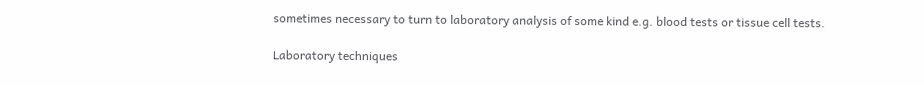sometimes necessary to turn to laboratory analysis of some kind e.g. blood tests or tissue cell tests.

Laboratory techniques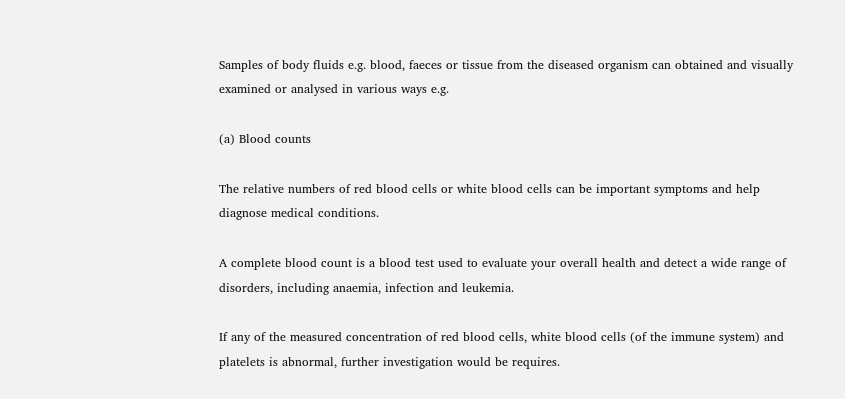Samples of body fluids e.g. blood, faeces or tissue from the diseased organism can obtained and visually examined or analysed in various ways e.g.

(a) Blood counts

The relative numbers of red blood cells or white blood cells can be important symptoms and help diagnose medical conditions.

A complete blood count is a blood test used to evaluate your overall health and detect a wide range of disorders, including anaemia, infection and leukemia.

If any of the measured concentration of red blood cells, white blood cells (of the immune system) and platelets is abnormal, further investigation would be requires.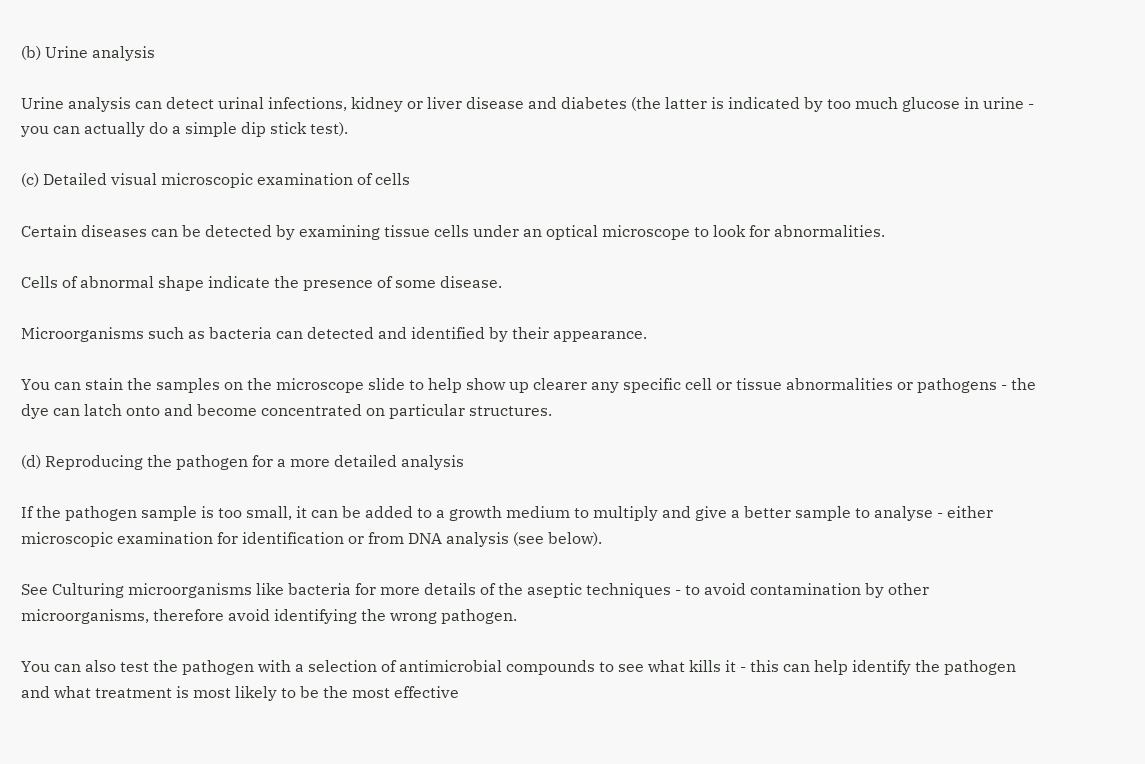(b) Urine analysis

Urine analysis can detect urinal infections, kidney or liver disease and diabetes (the latter is indicated by too much glucose in urine - you can actually do a simple dip stick test).

(c) Detailed visual microscopic examination of cells

Certain diseases can be detected by examining tissue cells under an optical microscope to look for abnormalities.

Cells of abnormal shape indicate the presence of some disease.

Microorganisms such as bacteria can detected and identified by their appearance.

You can stain the samples on the microscope slide to help show up clearer any specific cell or tissue abnormalities or pathogens - the dye can latch onto and become concentrated on particular structures.

(d) Reproducing the pathogen for a more detailed analysis

If the pathogen sample is too small, it can be added to a growth medium to multiply and give a better sample to analyse - either microscopic examination for identification or from DNA analysis (see below).

See Culturing microorganisms like bacteria for more details of the aseptic techniques - to avoid contamination by other microorganisms, therefore avoid identifying the wrong pathogen.

You can also test the pathogen with a selection of antimicrobial compounds to see what kills it - this can help identify the pathogen and what treatment is most likely to be the most effective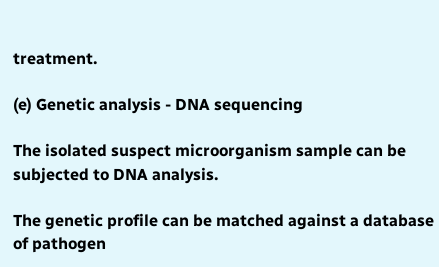treatment.

(e) Genetic analysis - DNA sequencing

The isolated suspect microorganism sample can be subjected to DNA analysis.

The genetic profile can be matched against a database of pathogen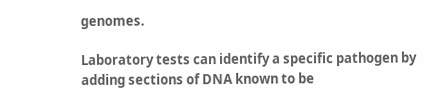genomes.

Laboratory tests can identify a specific pathogen by adding sections of DNA known to be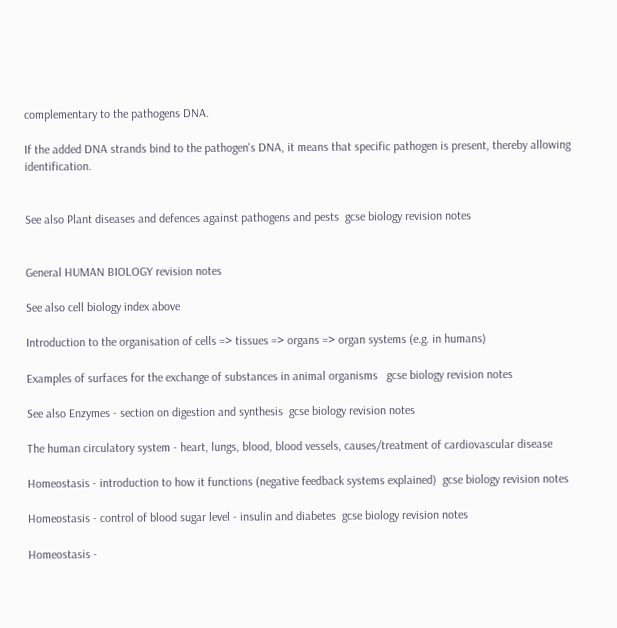complementary to the pathogens DNA.

If the added DNA strands bind to the pathogen's DNA, it means that specific pathogen is present, thereby allowing identification.


See also Plant diseases and defences against pathogens and pests  gcse biology revision notes


General HUMAN BIOLOGY revision notes

See also cell biology index above

Introduction to the organisation of cells => tissues => organs => organ systems (e.g. in humans)

Examples of surfaces for the exchange of substances in animal organisms   gcse biology revision notes

See also Enzymes - section on digestion and synthesis  gcse biology revision notes

The human circulatory system - heart, lungs, blood, blood vessels, causes/treatment of cardiovascular disease

Homeostasis - introduction to how it functions (negative feedback systems explained)  gcse biology revision notes

Homeostasis - control of blood sugar level - insulin and diabetes  gcse biology revision notes

Homeostasis -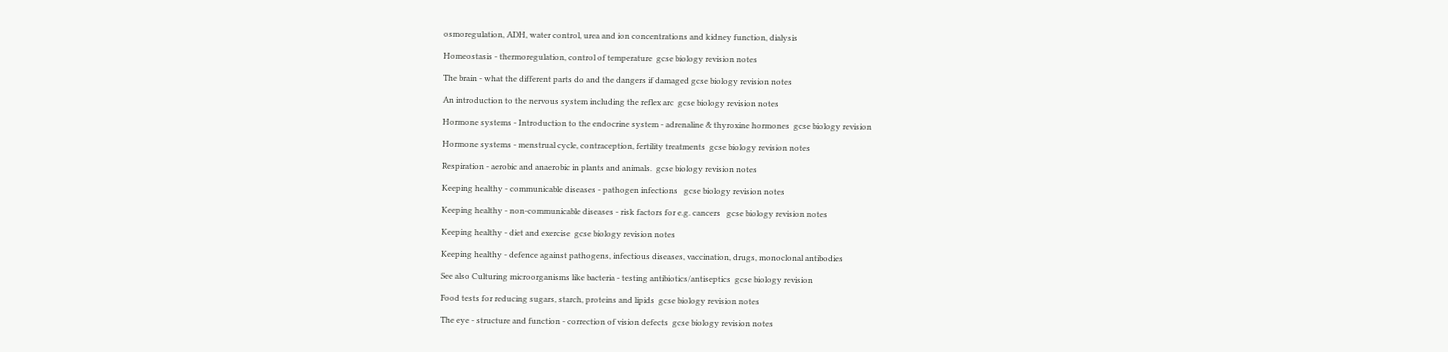osmoregulation, ADH, water control, urea and ion concentrations and kidney function, dialysis

Homeostasis - thermoregulation, control of temperature  gcse biology revision notes

The brain - what the different parts do and the dangers if damaged gcse biology revision notes

An introduction to the nervous system including the reflex arc  gcse biology revision notes

Hormone systems - Introduction to the endocrine system - adrenaline & thyroxine hormones  gcse biology revision

Hormone systems - menstrual cycle, contraception, fertility treatments  gcse biology revision notes

Respiration - aerobic and anaerobic in plants and animals.  gcse biology revision notes

Keeping healthy - communicable diseases - pathogen infections   gcse biology revision notes

Keeping healthy - non-communicable diseases - risk factors for e.g. cancers   gcse biology revision notes

Keeping healthy - diet and exercise  gcse biology revision notes

Keeping healthy - defence against pathogens, infectious diseases, vaccination, drugs, monoclonal antibodies

See also Culturing microorganisms like bacteria - testing antibiotics/antiseptics  gcse biology revision

Food tests for reducing sugars, starch, proteins and lipids  gcse biology revision notes

The eye - structure and function - correction of vision defects  gcse biology revision notes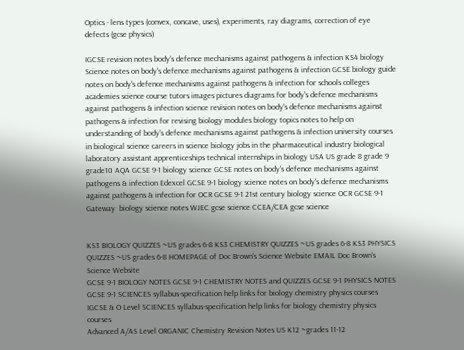Optics - lens types (convex, concave, uses), experiments, ray diagrams, correction of eye defects (gcse physics)

IGCSE revision notes body's defence mechanisms against pathogens & infection KS4 biology Science notes on body's defence mechanisms against pathogens & infection GCSE biology guide notes on body's defence mechanisms against pathogens & infection for schools colleges academies science course tutors images pictures diagrams for body's defence mechanisms against pathogens & infection science revision notes on body's defence mechanisms against pathogens & infection for revising biology modules biology topics notes to help on understanding of body's defence mechanisms against pathogens & infection university courses in biological science careers in science biology jobs in the pharmaceutical industry biological laboratory assistant apprenticeships technical internships in biology USA US grade 8 grade 9 grade10 AQA GCSE 9-1 biology science GCSE notes on body's defence mechanisms against pathogens & infection Edexcel GCSE 9-1 biology science notes on body's defence mechanisms against pathogens & infection for OCR GCSE 9-1 21st century biology science OCR GCSE 9-1 Gateway  biology science notes WJEC gcse science CCEA/CEA gcse science


KS3 BIOLOGY QUIZZES ~US grades 6-8 KS3 CHEMISTRY QUIZZES ~US grades 6-8 KS3 PHYSICS QUIZZES ~US grades 6-8 HOMEPAGE of Doc Brown's Science Website EMAIL Doc Brown's Science Website
GCSE 9-1 BIOLOGY NOTES GCSE 9-1 CHEMISTRY NOTES and QUIZZES GCSE 9-1 PHYSICS NOTES GCSE 9-1 SCIENCES syllabus-specification help links for biology chemistry physics courses IGCSE & O Level SCIENCES syllabus-specification help links for biology chemistry physics courses
Advanced A/AS Level ORGANIC Chemistry Revision Notes US K12 ~grades 11-12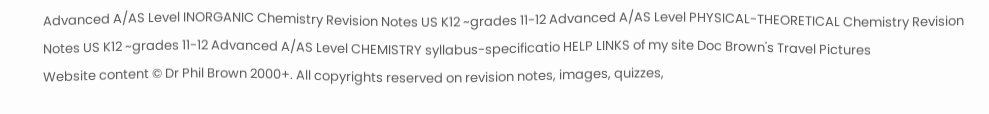Advanced A/AS Level INORGANIC Chemistry Revision Notes US K12 ~grades 11-12 Advanced A/AS Level PHYSICAL-THEORETICAL Chemistry Revision Notes US K12 ~grades 11-12 Advanced A/AS Level CHEMISTRY syllabus-specificatio HELP LINKS of my site Doc Brown's Travel Pictures
Website content © Dr Phil Brown 2000+. All copyrights reserved on revision notes, images, quizzes,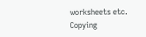worksheets etc. Copying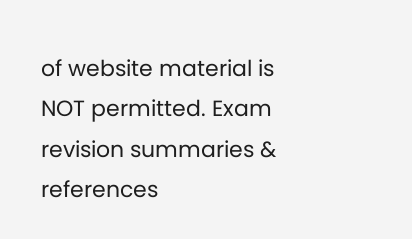of website material is NOT permitted. Exam revision summaries & references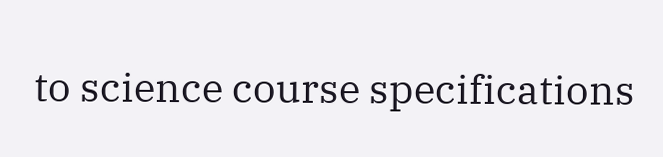to science course specifications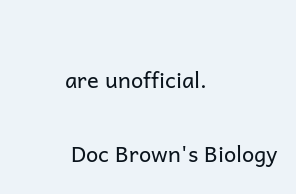are unofficial.

 Doc Brown's Biology